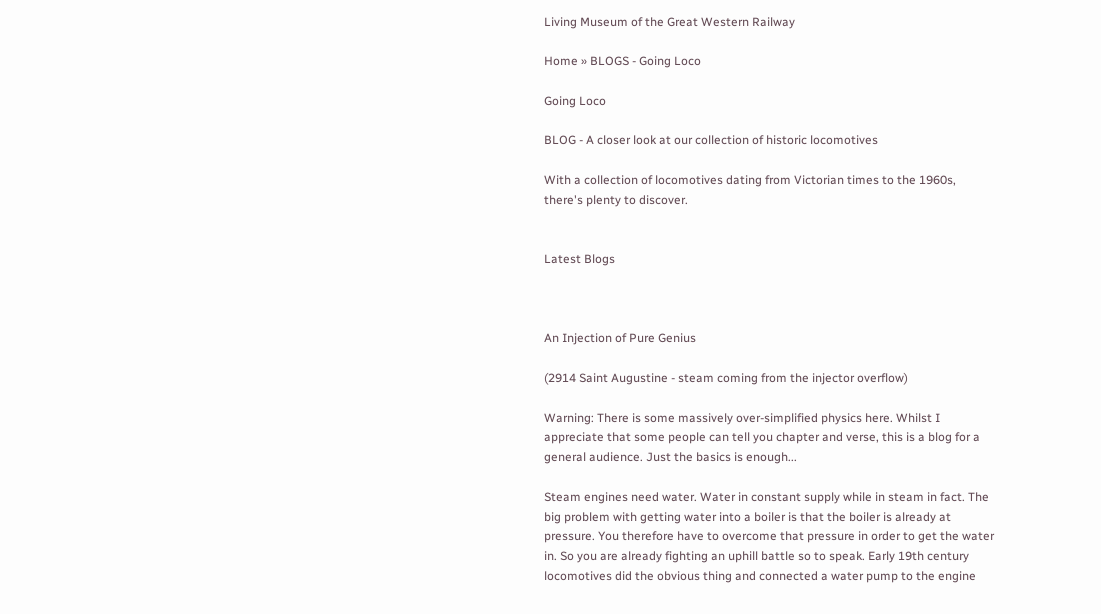Living Museum of the Great Western Railway

Home » BLOGS - Going Loco

Going Loco

BLOG - A closer look at our collection of historic locomotives

With a collection of locomotives dating from Victorian times to the 1960s, there's plenty to discover.


Latest Blogs



An Injection of Pure Genius

(2914 Saint Augustine - steam coming from the injector overflow)

Warning: There is some massively over-simplified physics here. Whilst I appreciate that some people can tell you chapter and verse, this is a blog for a general audience. Just the basics is enough...

Steam engines need water. Water in constant supply while in steam in fact. The big problem with getting water into a boiler is that the boiler is already at pressure. You therefore have to overcome that pressure in order to get the water in. So you are already fighting an uphill battle so to speak. Early 19th century locomotives did the obvious thing and connected a water pump to the engine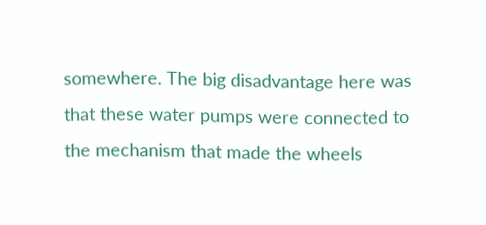somewhere. The big disadvantage here was that these water pumps were connected to the mechanism that made the wheels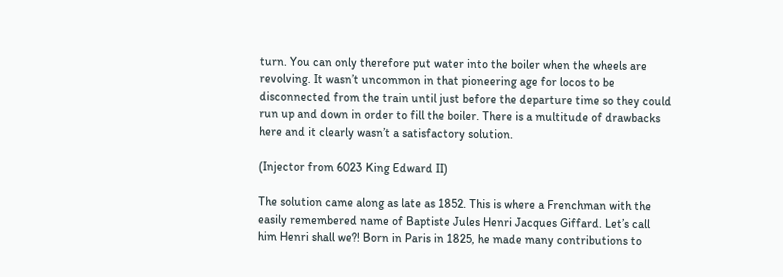turn. You can only therefore put water into the boiler when the wheels are revolving. It wasn’t uncommon in that pioneering age for locos to be disconnected from the train until just before the departure time so they could run up and down in order to fill the boiler. There is a multitude of drawbacks here and it clearly wasn’t a satisfactory solution.

(Injector from 6023 King Edward II)

The solution came along as late as 1852. This is where a Frenchman with the easily remembered name of Baptiste Jules Henri Jacques Giffard. Let’s call him Henri shall we?! Born in Paris in 1825, he made many contributions to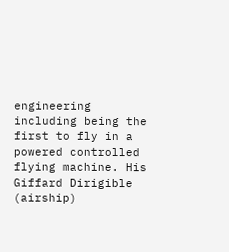engineering including being the first to fly in a powered controlled flying machine. His Giffard Dirigible (airship)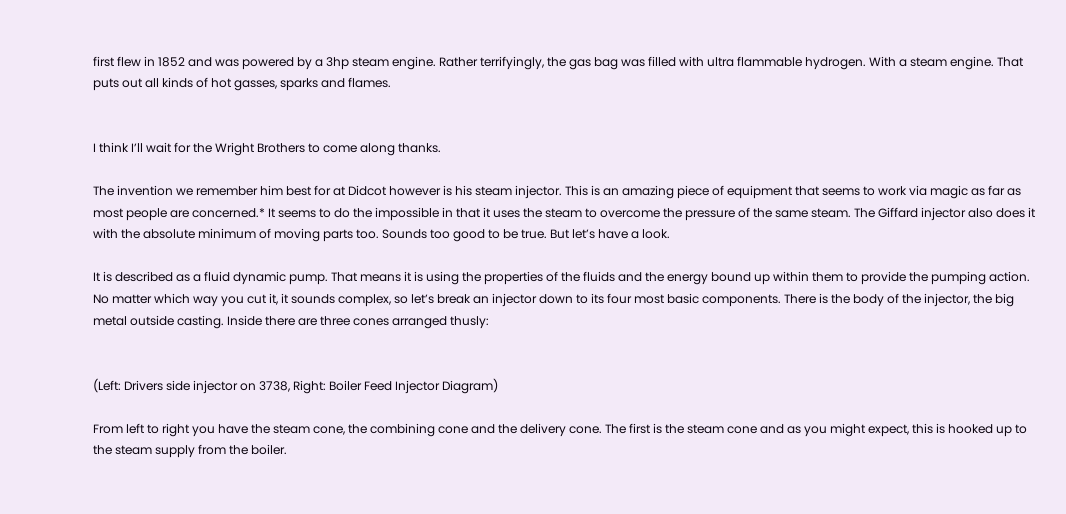first flew in 1852 and was powered by a 3hp steam engine. Rather terrifyingly, the gas bag was filled with ultra flammable hydrogen. With a steam engine. That puts out all kinds of hot gasses, sparks and flames.


I think I’ll wait for the Wright Brothers to come along thanks.

The invention we remember him best for at Didcot however is his steam injector. This is an amazing piece of equipment that seems to work via magic as far as most people are concerned.* It seems to do the impossible in that it uses the steam to overcome the pressure of the same steam. The Giffard injector also does it with the absolute minimum of moving parts too. Sounds too good to be true. But let’s have a look.

It is described as a fluid dynamic pump. That means it is using the properties of the fluids and the energy bound up within them to provide the pumping action. No matter which way you cut it, it sounds complex, so let’s break an injector down to its four most basic components. There is the body of the injector, the big metal outside casting. Inside there are three cones arranged thusly:


(Left: Drivers side injector on 3738, Right: Boiler Feed Injector Diagram)

From left to right you have the steam cone, the combining cone and the delivery cone. The first is the steam cone and as you might expect, this is hooked up to the steam supply from the boiler.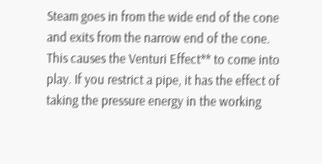Steam goes in from the wide end of the cone and exits from the narrow end of the cone. This causes the Venturi Effect** to come into play. If you restrict a pipe, it has the effect of taking the pressure energy in the working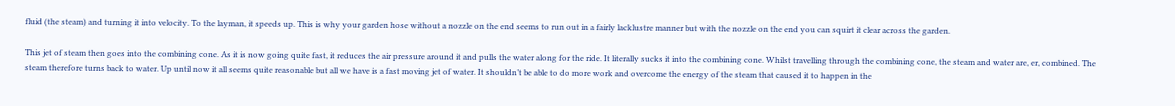fluid (the steam) and turning it into velocity. To the layman, it speeds up. This is why your garden hose without a nozzle on the end seems to run out in a fairly lacklustre manner but with the nozzle on the end you can squirt it clear across the garden.

This jet of steam then goes into the combining cone. As it is now going quite fast, it reduces the air pressure around it and pulls the water along for the ride. It literally sucks it into the combining cone. Whilst travelling through the combining cone, the steam and water are, er, combined. The steam therefore turns back to water. Up until now it all seems quite reasonable but all we have is a fast moving jet of water. It shouldn’t be able to do more work and overcome the energy of the steam that caused it to happen in the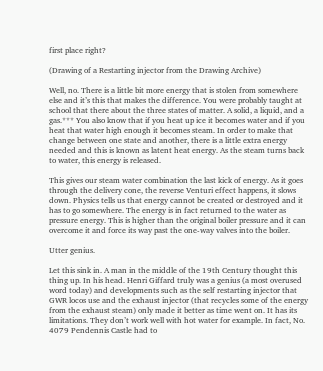first place right?

(Drawing of a Restarting injector from the Drawing Archive)

Well, no. There is a little bit more energy that is stolen from somewhere else and it’s this that makes the difference. You were probably taught at school that there about the three states of matter. A solid, a liquid, and a gas.*** You also know that if you heat up ice it becomes water and if you heat that water high enough it becomes steam. In order to make that change between one state and another, there is a little extra energy needed and this is known as latent heat energy. As the steam turns back to water, this energy is released.

This gives our steam water combination the last kick of energy. As it goes through the delivery cone, the reverse Venturi effect happens, it slows down. Physics tells us that energy cannot be created or destroyed and it has to go somewhere. The energy is in fact returned to the water as pressure energy. This is higher than the original boiler pressure and it can overcome it and force its way past the one-way valves into the boiler.

Utter genius.

Let this sink in. A man in the middle of the 19th Century thought this thing up. In his head. Henri Giffard truly was a genius (a most overused word today) and developments such as the self restarting injector that GWR locos use and the exhaust injector (that recycles some of the energy from the exhaust steam) only made it better as time went on. It has its limitations. They don’t work well with hot water for example. In fact, No. 4079 Pendennis Castle had to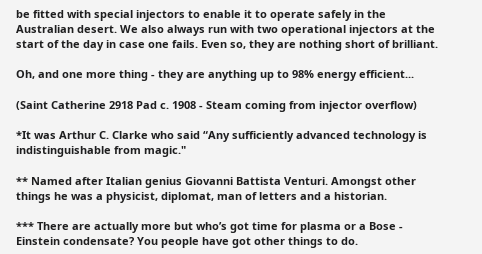be fitted with special injectors to enable it to operate safely in the Australian desert. We also always run with two operational injectors at the start of the day in case one fails. Even so, they are nothing short of brilliant.

Oh, and one more thing - they are anything up to 98% energy efficient...

(Saint Catherine 2918 Pad c. 1908 - Steam coming from injector overflow)

*It was Arthur C. Clarke who said “Any sufficiently advanced technology is indistinguishable from magic."

** Named after Italian genius Giovanni Battista Venturi. Amongst other things he was a physicist, diplomat, man of letters and a historian.

*** There are actually more but who’s got time for plasma or a Bose - Einstein condensate? You people have got other things to do.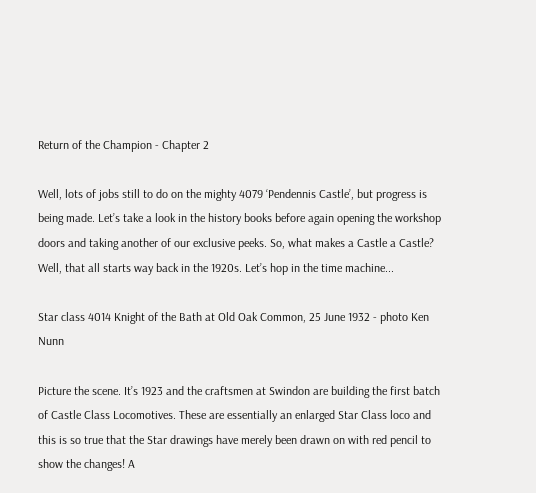Return of the Champion - Chapter 2

Well, lots of jobs still to do on the mighty 4079 ‘Pendennis Castle’, but progress is being made. Let’s take a look in the history books before again opening the workshop doors and taking another of our exclusive peeks. So, what makes a Castle a Castle? Well, that all starts way back in the 1920s. Let’s hop in the time machine...

Star class 4014 Knight of the Bath at Old Oak Common, 25 June 1932 - photo Ken Nunn

Picture the scene. It’s 1923 and the craftsmen at Swindon are building the first batch of Castle Class Locomotives. These are essentially an enlarged Star Class loco and this is so true that the Star drawings have merely been drawn on with red pencil to show the changes! A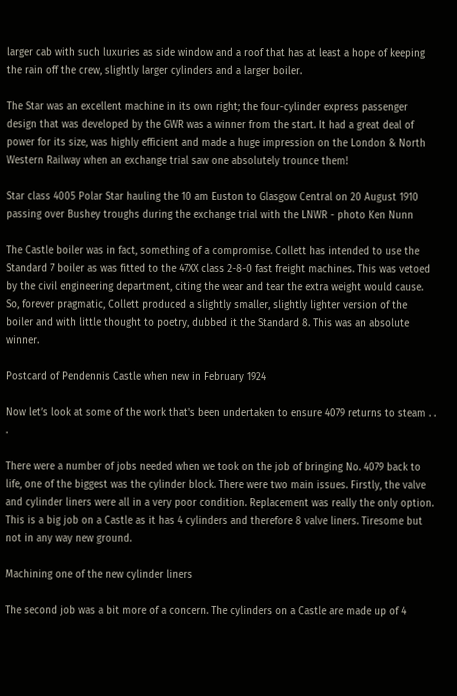larger cab with such luxuries as side window and a roof that has at least a hope of keeping the rain off the crew, slightly larger cylinders and a larger boiler.

The Star was an excellent machine in its own right; the four-cylinder express passenger design that was developed by the GWR was a winner from the start. It had a great deal of power for its size, was highly efficient and made a huge impression on the London & North Western Railway when an exchange trial saw one absolutely trounce them!

Star class 4005 Polar Star hauling the 10 am Euston to Glasgow Central on 20 August 1910 passing over Bushey troughs during the exchange trial with the LNWR - photo Ken Nunn

The Castle boiler was in fact, something of a compromise. Collett has intended to use the Standard 7 boiler as was fitted to the 47XX class 2-8-0 fast freight machines. This was vetoed by the civil engineering department, citing the wear and tear the extra weight would cause. So, forever pragmatic, Collett produced a slightly smaller, slightly lighter version of the boiler and with little thought to poetry, dubbed it the Standard 8. This was an absolute winner.

Postcard of Pendennis Castle when new in February 1924

Now let’s look at some of the work that's been undertaken to ensure 4079 returns to steam . . .

There were a number of jobs needed when we took on the job of bringing No. 4079 back to life, one of the biggest was the cylinder block. There were two main issues. Firstly, the valve and cylinder liners were all in a very poor condition. Replacement was really the only option. This is a big job on a Castle as it has 4 cylinders and therefore 8 valve liners. Tiresome but not in any way new ground.

Machining one of the new cylinder liners

The second job was a bit more of a concern. The cylinders on a Castle are made up of 4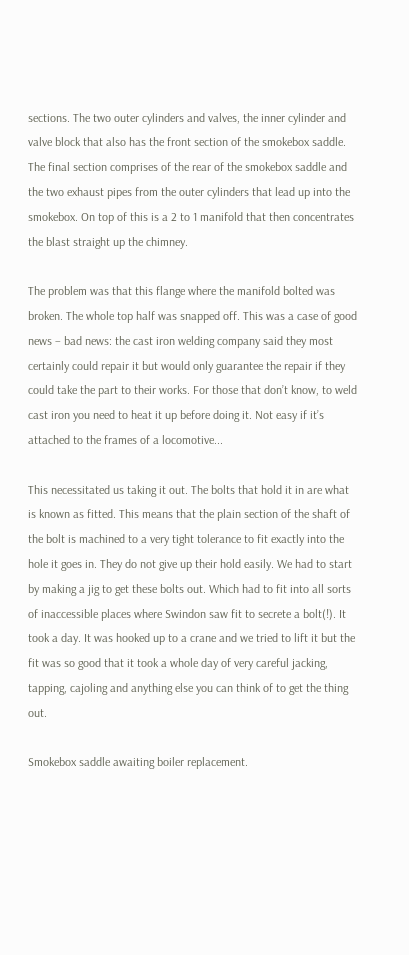sections. The two outer cylinders and valves, the inner cylinder and valve block that also has the front section of the smokebox saddle. The final section comprises of the rear of the smokebox saddle and the two exhaust pipes from the outer cylinders that lead up into the smokebox. On top of this is a 2 to 1 manifold that then concentrates the blast straight up the chimney.

The problem was that this flange where the manifold bolted was broken. The whole top half was snapped off. This was a case of good news – bad news: the cast iron welding company said they most certainly could repair it but would only guarantee the repair if they could take the part to their works. For those that don’t know, to weld cast iron you need to heat it up before doing it. Not easy if it’s attached to the frames of a locomotive...

This necessitated us taking it out. The bolts that hold it in are what is known as fitted. This means that the plain section of the shaft of the bolt is machined to a very tight tolerance to fit exactly into the hole it goes in. They do not give up their hold easily. We had to start by making a jig to get these bolts out. Which had to fit into all sorts of inaccessible places where Swindon saw fit to secrete a bolt(!). It took a day. It was hooked up to a crane and we tried to lift it but the fit was so good that it took a whole day of very careful jacking, tapping, cajoling and anything else you can think of to get the thing out.

Smokebox saddle awaiting boiler replacement.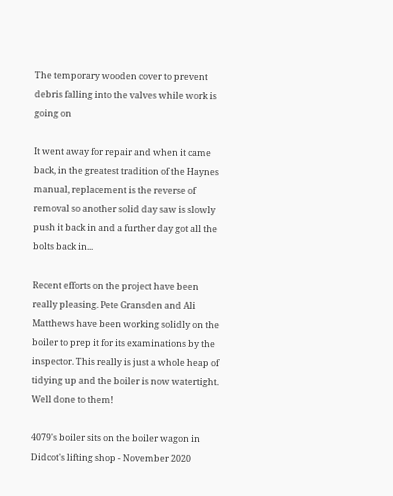The temporary wooden cover to prevent debris falling into the valves while work is going on

It went away for repair and when it came back, in the greatest tradition of the Haynes manual, replacement is the reverse of removal so another solid day saw is slowly push it back in and a further day got all the bolts back in...

Recent efforts on the project have been really pleasing. Pete Gransden and Ali Matthews have been working solidly on the boiler to prep it for its examinations by the inspector. This really is just a whole heap of tidying up and the boiler is now watertight. Well done to them!

4079's boiler sits on the boiler wagon in Didcot's lifting shop - November 2020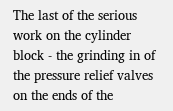The last of the serious work on the cylinder block - the grinding in of the pressure relief valves on the ends of the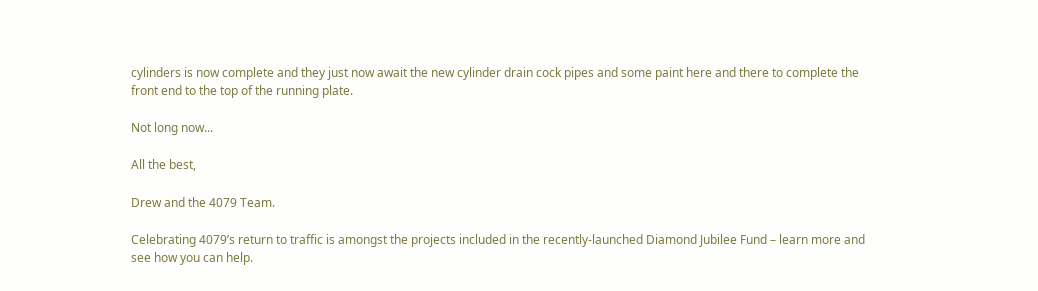cylinders is now complete and they just now await the new cylinder drain cock pipes and some paint here and there to complete the front end to the top of the running plate.

Not long now...

All the best,

Drew and the 4079 Team.

Celebrating 4079’s return to traffic is amongst the projects included in the recently-launched Diamond Jubilee Fund – learn more and see how you can help.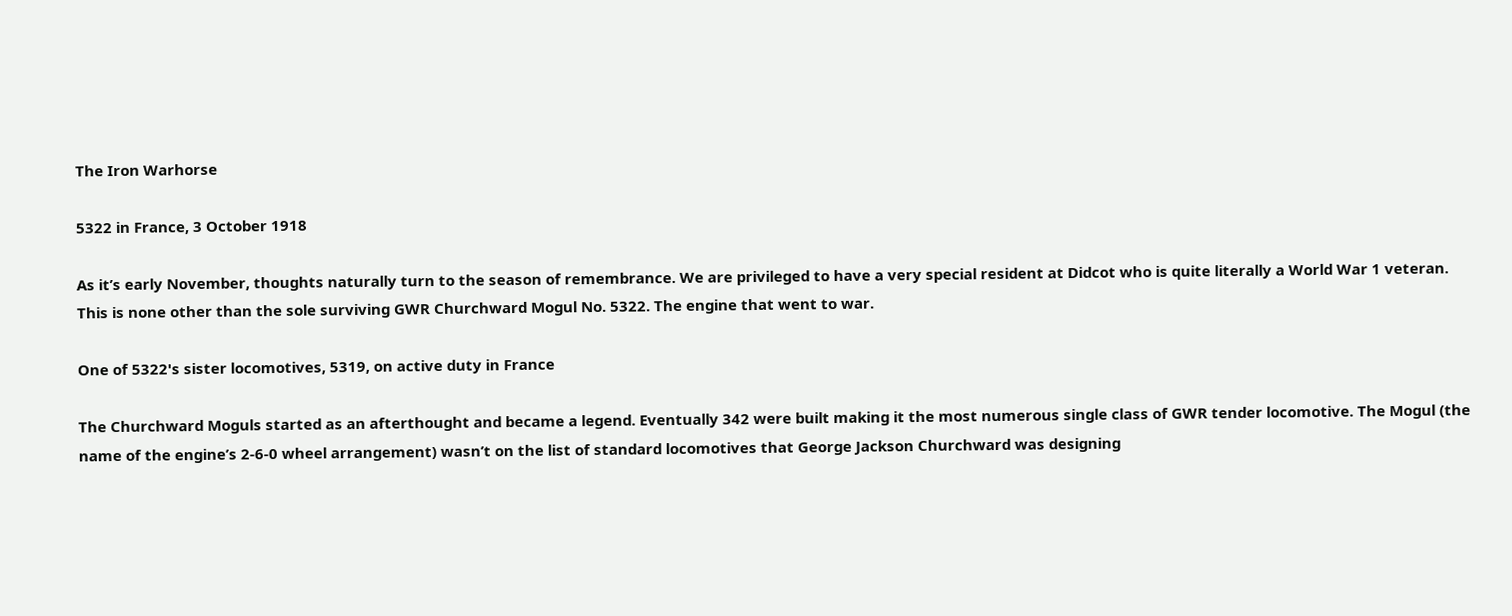The Iron Warhorse

5322 in France, 3 October 1918

As it’s early November, thoughts naturally turn to the season of remembrance. We are privileged to have a very special resident at Didcot who is quite literally a World War 1 veteran. This is none other than the sole surviving GWR Churchward Mogul No. 5322. The engine that went to war.

One of 5322's sister locomotives, 5319, on active duty in France

The Churchward Moguls started as an afterthought and became a legend. Eventually 342 were built making it the most numerous single class of GWR tender locomotive. The Mogul (the name of the engine’s 2-6-0 wheel arrangement) wasn’t on the list of standard locomotives that George Jackson Churchward was designing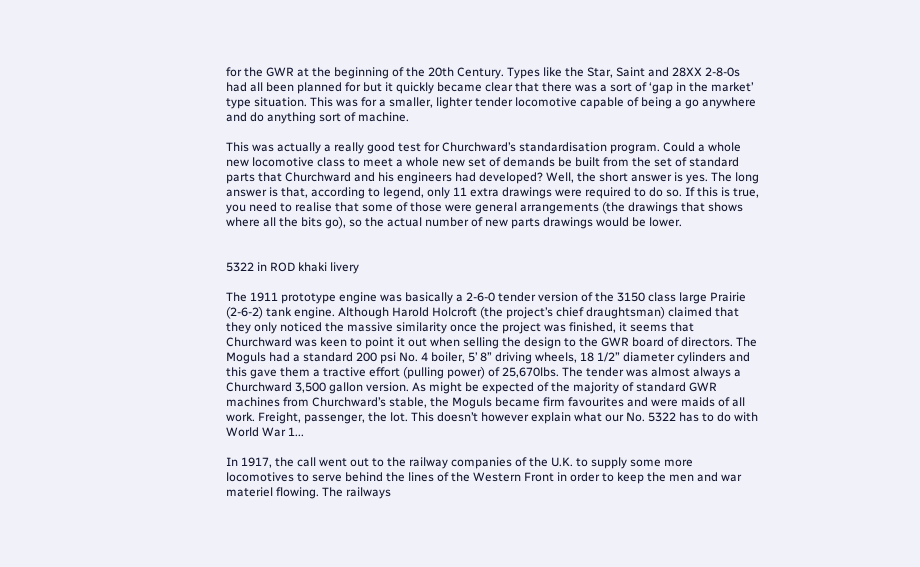for the GWR at the beginning of the 20th Century. Types like the Star, Saint and 28XX 2-8-0s had all been planned for but it quickly became clear that there was a sort of ‘gap in the market’ type situation. This was for a smaller, lighter tender locomotive capable of being a go anywhere and do anything sort of machine.

This was actually a really good test for Churchward’s standardisation program. Could a whole new locomotive class to meet a whole new set of demands be built from the set of standard parts that Churchward and his engineers had developed? Well, the short answer is yes. The long answer is that, according to legend, only 11 extra drawings were required to do so. If this is true, you need to realise that some of those were general arrangements (the drawings that shows where all the bits go), so the actual number of new parts drawings would be lower.


5322 in ROD khaki livery

The 1911 prototype engine was basically a 2-6-0 tender version of the 3150 class large Prairie (2-6-2) tank engine. Although Harold Holcroft (the project’s chief draughtsman) claimed that they only noticed the massive similarity once the project was finished, it seems that Churchward was keen to point it out when selling the design to the GWR board of directors. The Moguls had a standard 200 psi No. 4 boiler, 5’ 8” driving wheels, 18 1/2” diameter cylinders and this gave them a tractive effort (pulling power) of 25,670lbs. The tender was almost always a Churchward 3,500 gallon version. As might be expected of the majority of standard GWR machines from Churchward’s stable, the Moguls became firm favourites and were maids of all work. Freight, passenger, the lot. This doesn’t however explain what our No. 5322 has to do with World War 1...

In 1917, the call went out to the railway companies of the U.K. to supply some more locomotives to serve behind the lines of the Western Front in order to keep the men and war materiel flowing. The railways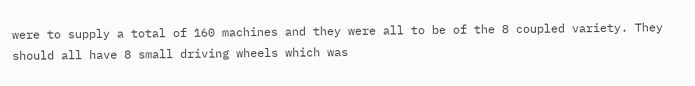were to supply a total of 160 machines and they were all to be of the 8 coupled variety. They should all have 8 small driving wheels which was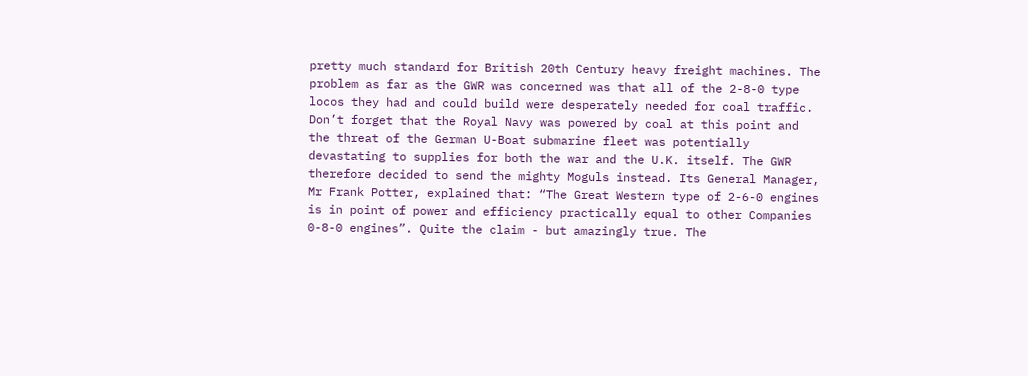pretty much standard for British 20th Century heavy freight machines. The problem as far as the GWR was concerned was that all of the 2-8-0 type locos they had and could build were desperately needed for coal traffic. Don’t forget that the Royal Navy was powered by coal at this point and the threat of the German U-Boat submarine fleet was potentially devastating to supplies for both the war and the U.K. itself. The GWR therefore decided to send the mighty Moguls instead. Its General Manager, Mr Frank Potter, explained that: “The Great Western type of 2-6-0 engines is in point of power and efficiency practically equal to other Companies 0-8-0 engines”. Quite the claim - but amazingly true. The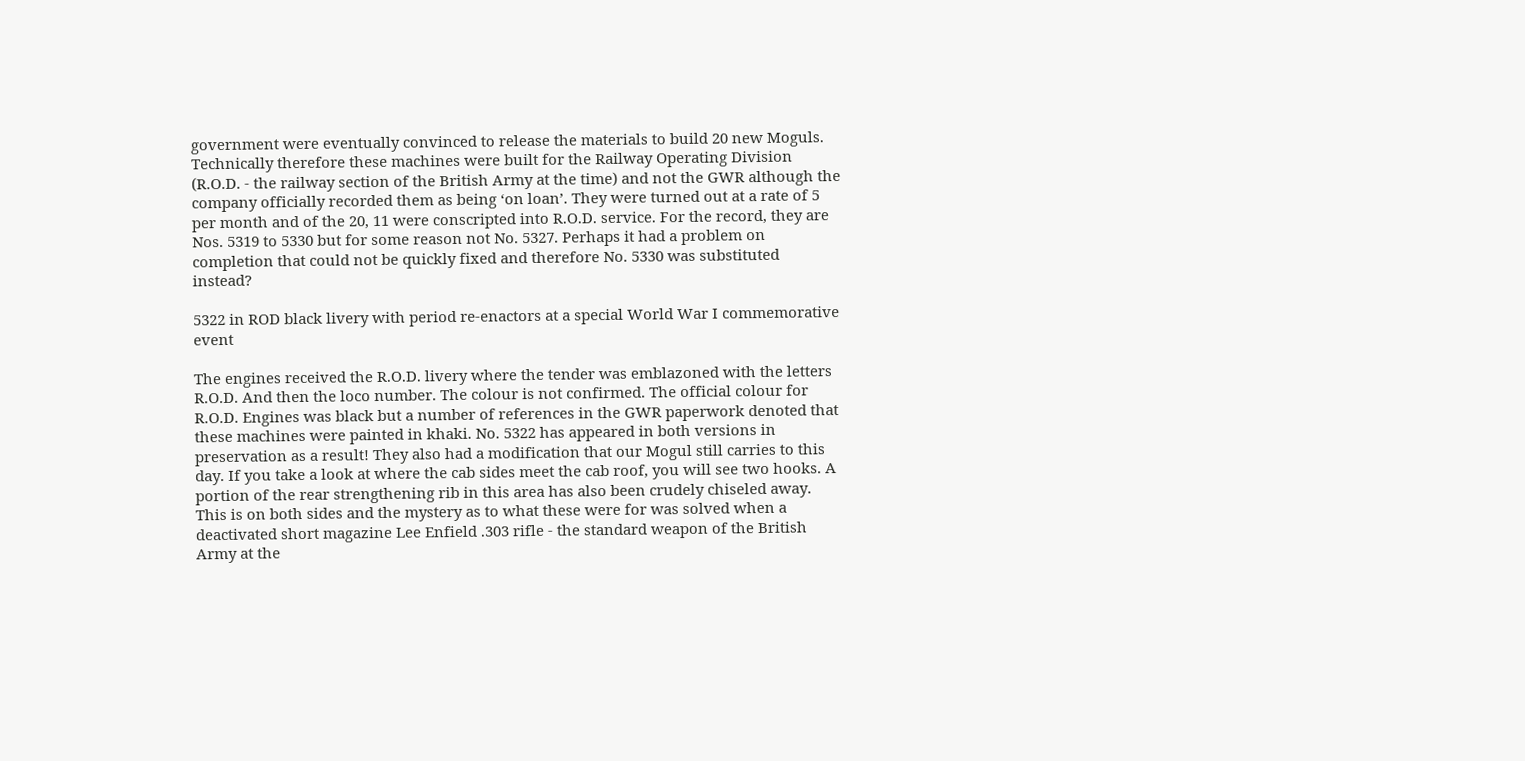government were eventually convinced to release the materials to build 20 new Moguls. Technically therefore these machines were built for the Railway Operating Division (R.O.D. - the railway section of the British Army at the time) and not the GWR although the company officially recorded them as being ‘on loan’. They were turned out at a rate of 5 per month and of the 20, 11 were conscripted into R.O.D. service. For the record, they are Nos. 5319 to 5330 but for some reason not No. 5327. Perhaps it had a problem on completion that could not be quickly fixed and therefore No. 5330 was substituted instead?

5322 in ROD black livery with period re-enactors at a special World War I commemorative event

The engines received the R.O.D. livery where the tender was emblazoned with the letters R.O.D. And then the loco number. The colour is not confirmed. The official colour for R.O.D. Engines was black but a number of references in the GWR paperwork denoted that these machines were painted in khaki. No. 5322 has appeared in both versions in preservation as a result! They also had a modification that our Mogul still carries to this day. If you take a look at where the cab sides meet the cab roof, you will see two hooks. A portion of the rear strengthening rib in this area has also been crudely chiseled away. This is on both sides and the mystery as to what these were for was solved when a deactivated short magazine Lee Enfield .303 rifle - the standard weapon of the British Army at the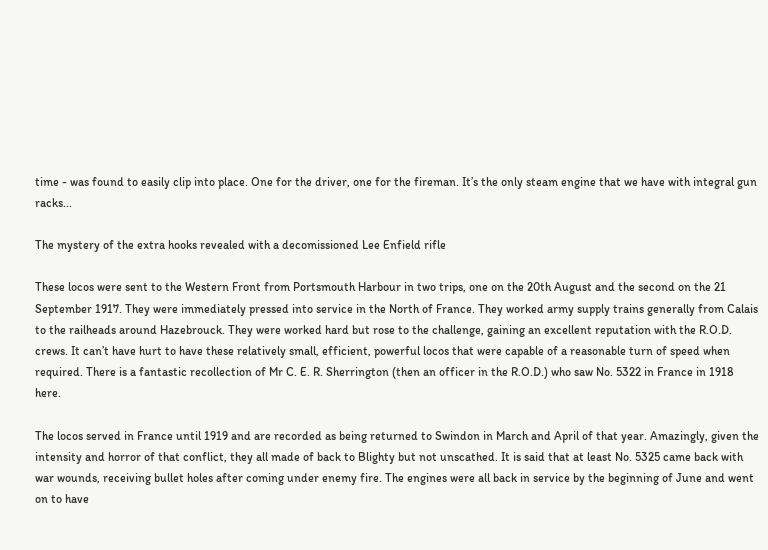time - was found to easily clip into place. One for the driver, one for the fireman. It’s the only steam engine that we have with integral gun racks...

The mystery of the extra hooks revealed with a decomissioned Lee Enfield rifle

These locos were sent to the Western Front from Portsmouth Harbour in two trips, one on the 20th August and the second on the 21 September 1917. They were immediately pressed into service in the North of France. They worked army supply trains generally from Calais to the railheads around Hazebrouck. They were worked hard but rose to the challenge, gaining an excellent reputation with the R.O.D. crews. It can’t have hurt to have these relatively small, efficient, powerful locos that were capable of a reasonable turn of speed when required. There is a fantastic recollection of Mr C. E. R. Sherrington (then an officer in the R.O.D.) who saw No. 5322 in France in 1918 here.

The locos served in France until 1919 and are recorded as being returned to Swindon in March and April of that year. Amazingly, given the intensity and horror of that conflict, they all made of back to Blighty but not unscathed. It is said that at least No. 5325 came back with war wounds, receiving bullet holes after coming under enemy fire. The engines were all back in service by the beginning of June and went on to have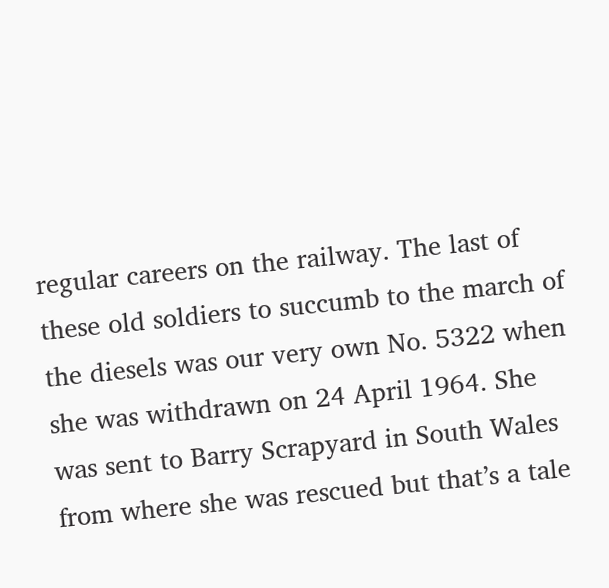regular careers on the railway. The last of these old soldiers to succumb to the march of the diesels was our very own No. 5322 when she was withdrawn on 24 April 1964. She was sent to Barry Scrapyard in South Wales from where she was rescued but that’s a tale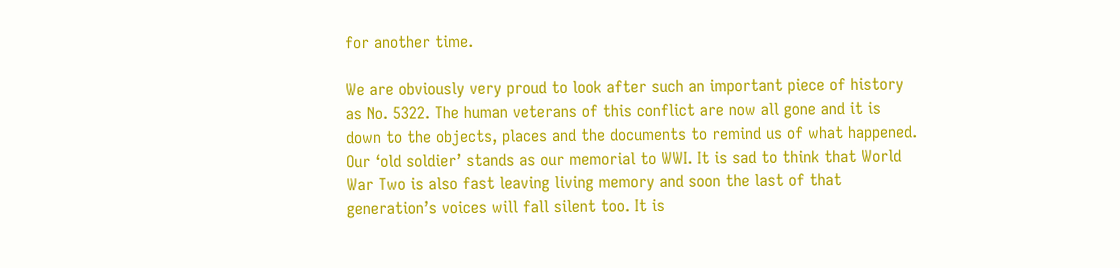for another time.

We are obviously very proud to look after such an important piece of history as No. 5322. The human veterans of this conflict are now all gone and it is down to the objects, places and the documents to remind us of what happened. Our ‘old soldier’ stands as our memorial to WWI. It is sad to think that World War Two is also fast leaving living memory and soon the last of that generation’s voices will fall silent too. It is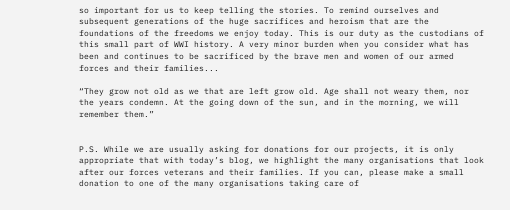so important for us to keep telling the stories. To remind ourselves and subsequent generations of the huge sacrifices and heroism that are the foundations of the freedoms we enjoy today. This is our duty as the custodians of this small part of WWI history. A very minor burden when you consider what has been and continues to be sacrificed by the brave men and women of our armed forces and their families...

“They grow not old as we that are left grow old. Age shall not weary them, nor the years condemn. At the going down of the sun, and in the morning, we will remember them.”


P.S. While we are usually asking for donations for our projects, it is only appropriate that with today’s blog, we highlight the many organisations that look after our forces veterans and their families. If you can, please make a small donation to one of the many organisations taking care of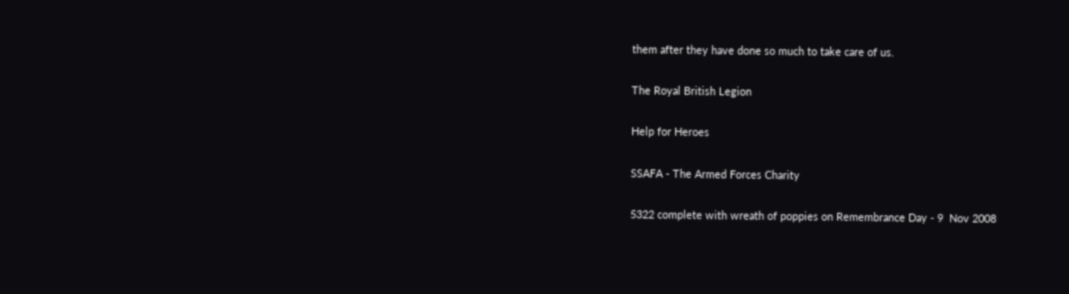them after they have done so much to take care of us.

The Royal British Legion

Help for Heroes

SSAFA - The Armed Forces Charity

5322 complete with wreath of poppies on Remembrance Day - 9  Nov 2008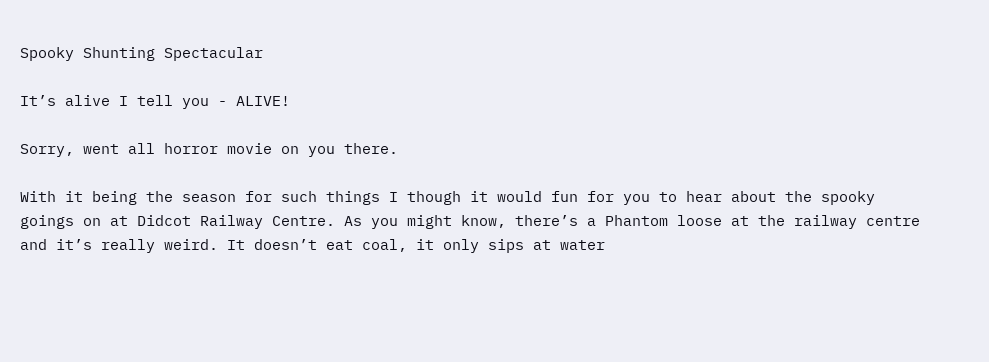Spooky Shunting Spectacular

It’s alive I tell you - ALIVE!

Sorry, went all horror movie on you there.

With it being the season for such things I though it would fun for you to hear about the spooky goings on at Didcot Railway Centre. As you might know, there’s a Phantom loose at the railway centre and it’s really weird. It doesn’t eat coal, it only sips at water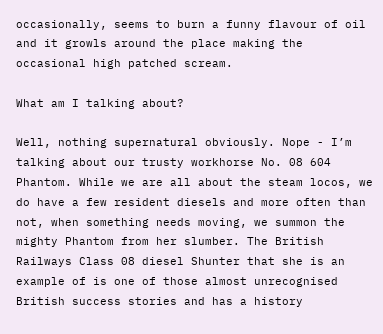occasionally, seems to burn a funny flavour of oil and it growls around the place making the occasional high patched scream.

What am I talking about?

Well, nothing supernatural obviously. Nope - I’m talking about our trusty workhorse No. 08 604 Phantom. While we are all about the steam locos, we do have a few resident diesels and more often than not, when something needs moving, we summon the mighty Phantom from her slumber. The British Railways Class 08 diesel Shunter that she is an example of is one of those almost unrecognised British success stories and has a history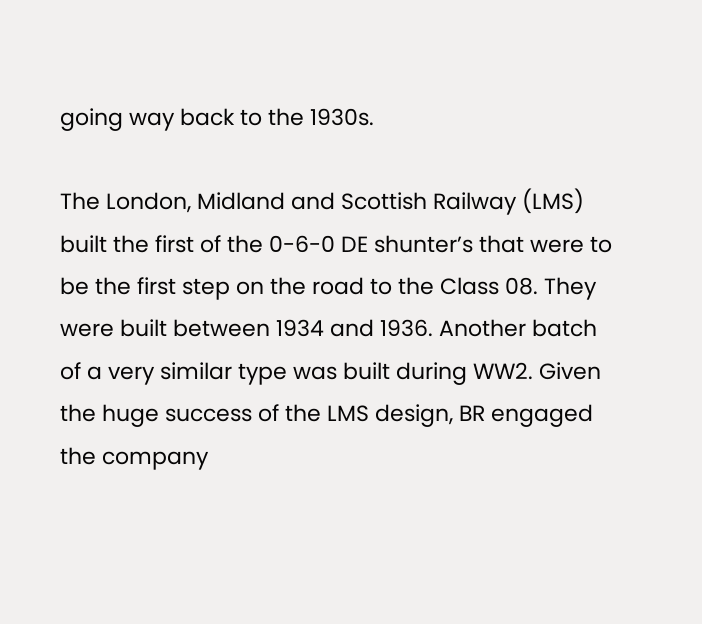going way back to the 1930s.

The London, Midland and Scottish Railway (LMS) built the first of the 0-6-0 DE shunter’s that were to be the first step on the road to the Class 08. They were built between 1934 and 1936. Another batch of a very similar type was built during WW2. Given the huge success of the LMS design, BR engaged the company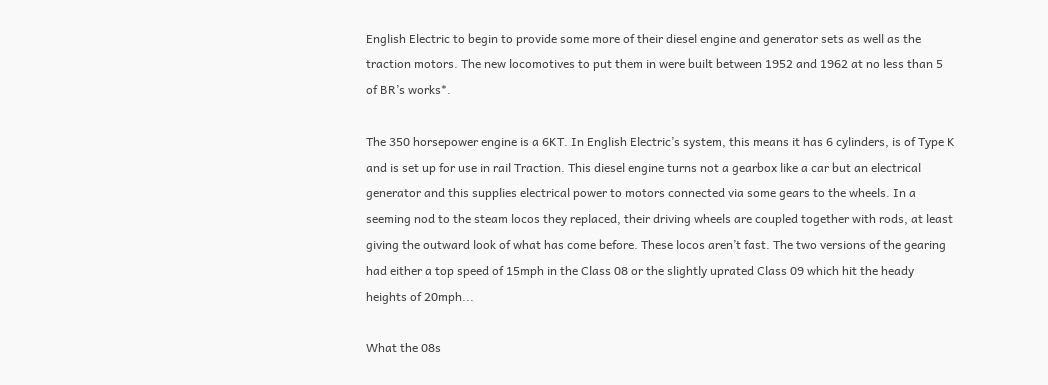English Electric to begin to provide some more of their diesel engine and generator sets as well as the traction motors. The new locomotives to put them in were built between 1952 and 1962 at no less than 5 of BR’s works*.

The 350 horsepower engine is a 6KT. In English Electric’s system, this means it has 6 cylinders, is of Type K and is set up for use in rail Traction. This diesel engine turns not a gearbox like a car but an electrical generator and this supplies electrical power to motors connected via some gears to the wheels. In a seeming nod to the steam locos they replaced, their driving wheels are coupled together with rods, at least giving the outward look of what has come before. These locos aren’t fast. The two versions of the gearing had either a top speed of 15mph in the Class 08 or the slightly uprated Class 09 which hit the heady heights of 20mph...

What the 08s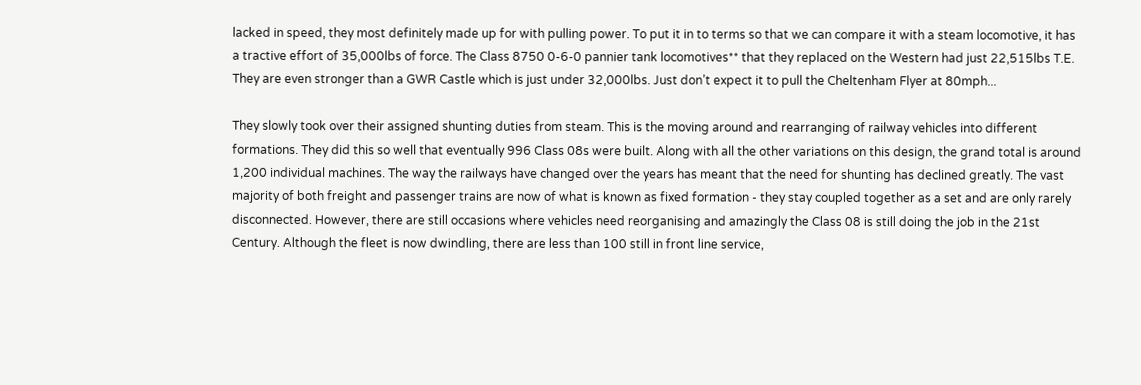lacked in speed, they most definitely made up for with pulling power. To put it in to terms so that we can compare it with a steam locomotive, it has a tractive effort of 35,000lbs of force. The Class 8750 0-6-0 pannier tank locomotives** that they replaced on the Western had just 22,515lbs T.E. They are even stronger than a GWR Castle which is just under 32,000lbs. Just don’t expect it to pull the Cheltenham Flyer at 80mph...

They slowly took over their assigned shunting duties from steam. This is the moving around and rearranging of railway vehicles into different formations. They did this so well that eventually 996 Class 08s were built. Along with all the other variations on this design, the grand total is around 1,200 individual machines. The way the railways have changed over the years has meant that the need for shunting has declined greatly. The vast majority of both freight and passenger trains are now of what is known as fixed formation - they stay coupled together as a set and are only rarely disconnected. However, there are still occasions where vehicles need reorganising and amazingly the Class 08 is still doing the job in the 21st Century. Although the fleet is now dwindling, there are less than 100 still in front line service,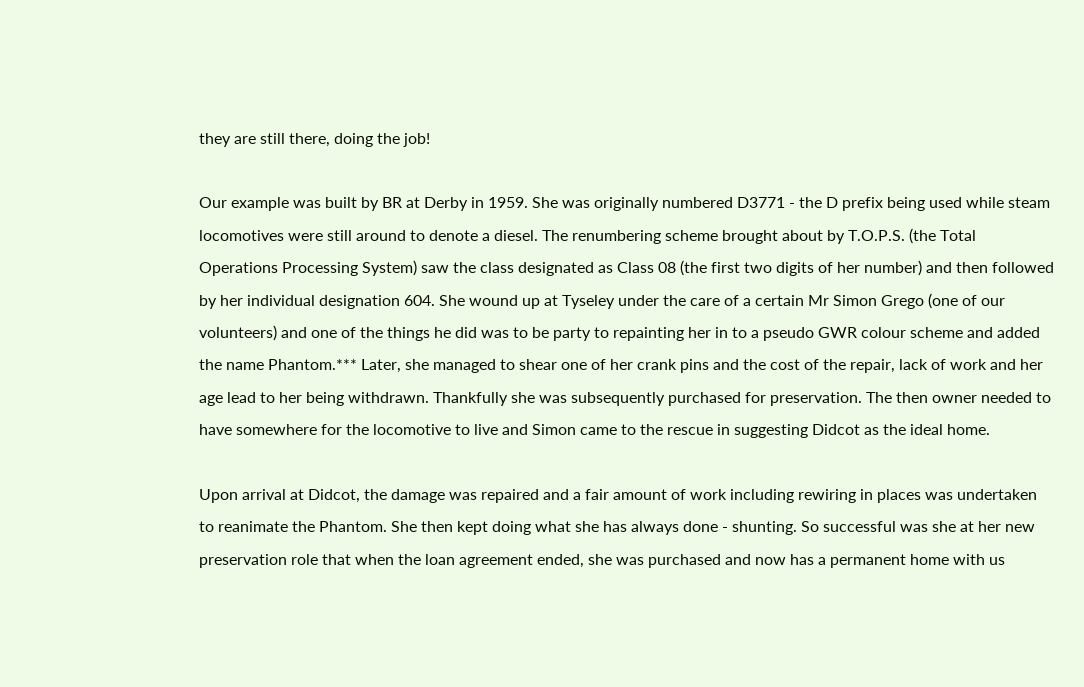they are still there, doing the job!

Our example was built by BR at Derby in 1959. She was originally numbered D3771 - the D prefix being used while steam locomotives were still around to denote a diesel. The renumbering scheme brought about by T.O.P.S. (the Total Operations Processing System) saw the class designated as Class 08 (the first two digits of her number) and then followed by her individual designation 604. She wound up at Tyseley under the care of a certain Mr Simon Grego (one of our volunteers) and one of the things he did was to be party to repainting her in to a pseudo GWR colour scheme and added the name Phantom.*** Later, she managed to shear one of her crank pins and the cost of the repair, lack of work and her age lead to her being withdrawn. Thankfully she was subsequently purchased for preservation. The then owner needed to have somewhere for the locomotive to live and Simon came to the rescue in suggesting Didcot as the ideal home.

Upon arrival at Didcot, the damage was repaired and a fair amount of work including rewiring in places was undertaken to reanimate the Phantom. She then kept doing what she has always done - shunting. So successful was she at her new preservation role that when the loan agreement ended, she was purchased and now has a permanent home with us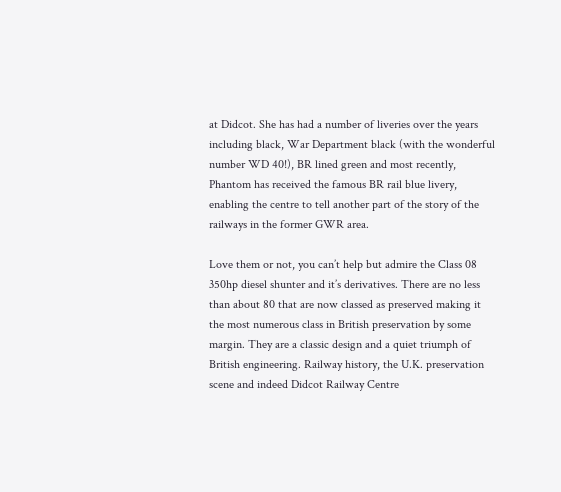at Didcot. She has had a number of liveries over the years including black, War Department black (with the wonderful number WD 40!), BR lined green and most recently, Phantom has received the famous BR rail blue livery, enabling the centre to tell another part of the story of the railways in the former GWR area.

Love them or not, you can’t help but admire the Class 08 350hp diesel shunter and it’s derivatives. There are no less than about 80 that are now classed as preserved making it the most numerous class in British preservation by some margin. They are a classic design and a quiet triumph of British engineering. Railway history, the U.K. preservation scene and indeed Didcot Railway Centre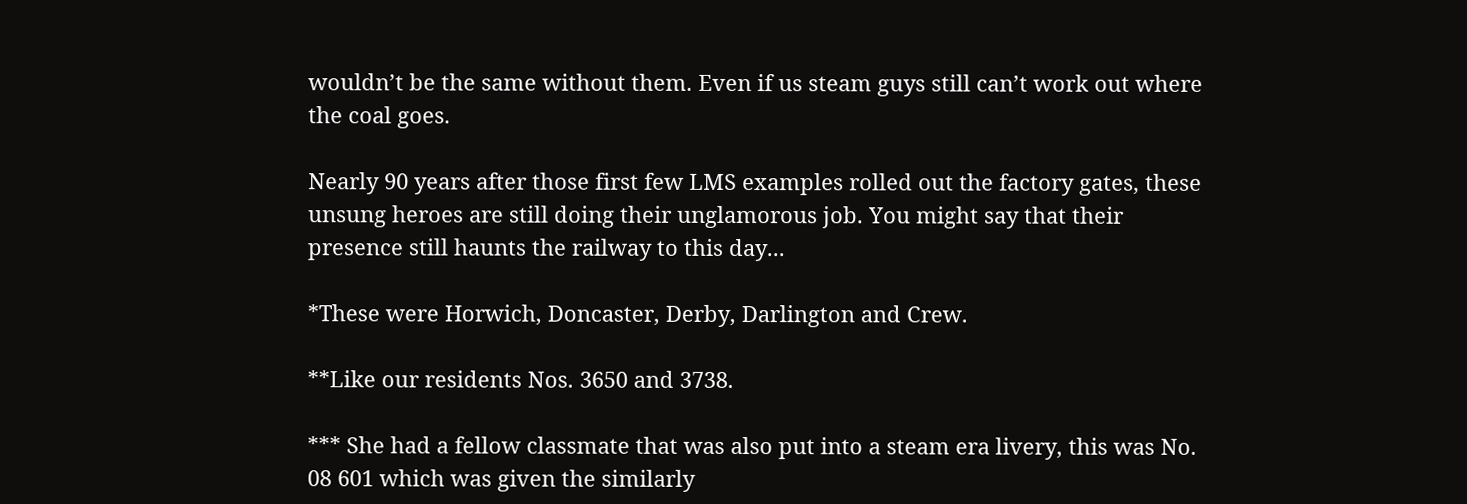wouldn’t be the same without them. Even if us steam guys still can’t work out where the coal goes.

Nearly 90 years after those first few LMS examples rolled out the factory gates, these unsung heroes are still doing their unglamorous job. You might say that their presence still haunts the railway to this day...

*These were Horwich, Doncaster, Derby, Darlington and Crew.

**Like our residents Nos. 3650 and 3738.

*** She had a fellow classmate that was also put into a steam era livery, this was No. 08 601 which was given the similarly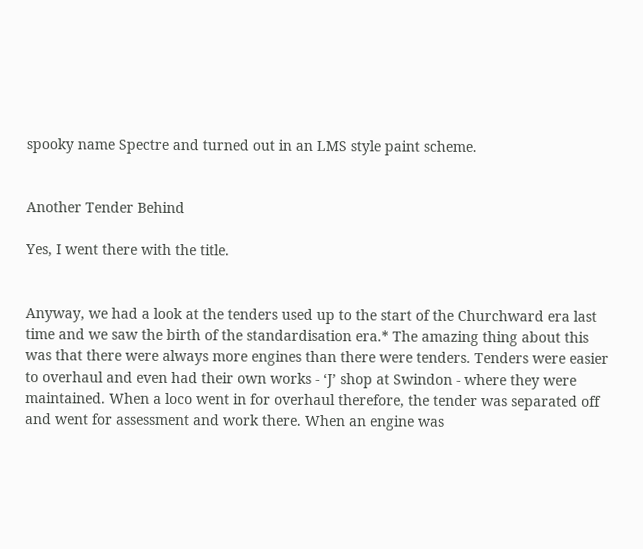spooky name Spectre and turned out in an LMS style paint scheme.


Another Tender Behind

Yes, I went there with the title.


Anyway, we had a look at the tenders used up to the start of the Churchward era last time and we saw the birth of the standardisation era.* The amazing thing about this was that there were always more engines than there were tenders. Tenders were easier to overhaul and even had their own works - ‘J’ shop at Swindon - where they were maintained. When a loco went in for overhaul therefore, the tender was separated off and went for assessment and work there. When an engine was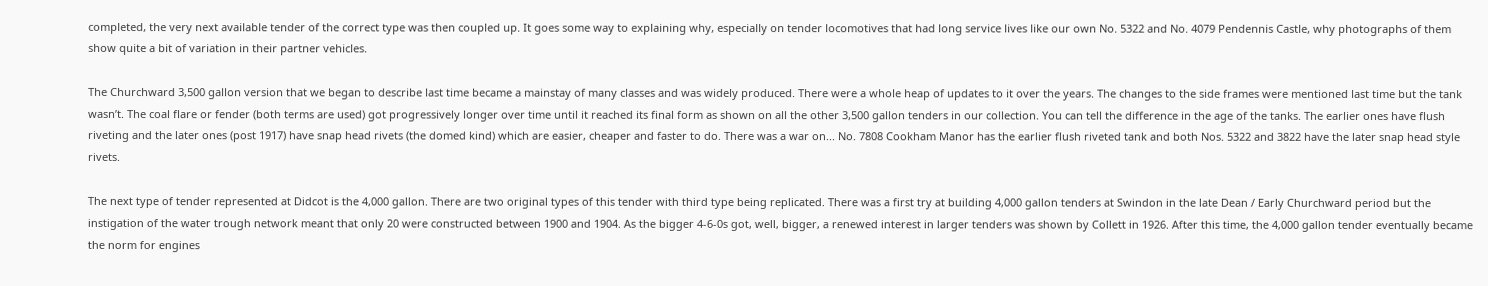completed, the very next available tender of the correct type was then coupled up. It goes some way to explaining why, especially on tender locomotives that had long service lives like our own No. 5322 and No. 4079 Pendennis Castle, why photographs of them show quite a bit of variation in their partner vehicles.

The Churchward 3,500 gallon version that we began to describe last time became a mainstay of many classes and was widely produced. There were a whole heap of updates to it over the years. The changes to the side frames were mentioned last time but the tank wasn’t. The coal flare or fender (both terms are used) got progressively longer over time until it reached its final form as shown on all the other 3,500 gallon tenders in our collection. You can tell the difference in the age of the tanks. The earlier ones have flush riveting and the later ones (post 1917) have snap head rivets (the domed kind) which are easier, cheaper and faster to do. There was a war on... No. 7808 Cookham Manor has the earlier flush riveted tank and both Nos. 5322 and 3822 have the later snap head style rivets.

The next type of tender represented at Didcot is the 4,000 gallon. There are two original types of this tender with third type being replicated. There was a first try at building 4,000 gallon tenders at Swindon in the late Dean / Early Churchward period but the instigation of the water trough network meant that only 20 were constructed between 1900 and 1904. As the bigger 4-6-0s got, well, bigger, a renewed interest in larger tenders was shown by Collett in 1926. After this time, the 4,000 gallon tender eventually became the norm for engines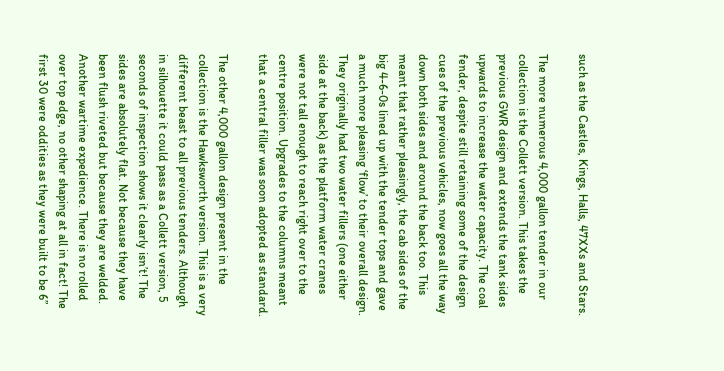such as the Castles, Kings, Halls, 47XXs and Stars.

The more numerous 4,000 gallon tender in our collection is the Collett version. This takes the previous GWR design and extends the tank sides upwards to increase the water capacity. The coal fender, despite still retaining some of the design cues of the previous vehicles, now goes all the way down both sides and around the back too. This meant that rather pleasingly, the cab sides of the big 4-6-0s lined up with the tender tops and gave a much more pleasing ‘flow’ to their overall design. They originally had two water fillers (one either side at the back) as the platform water cranes were not tall enough to reach right over to the centre position. Upgrades to the columns meant that a central filler was soon adopted as standard.

The other 4,000 gallon design present in the collection is the Hawksworth version. This is a very different beast to all previous tenders. Although in silhouette it could pass as a Collett version, 5 seconds of inspection shows it clearly isn’t! The sides are absolutely flat. Not because they have been flush riveted but because they are welded. Another wartime expedience. There is no rolled over top edge, no other shaping at all in fact! The first 30 were oddities as they were built to be 6”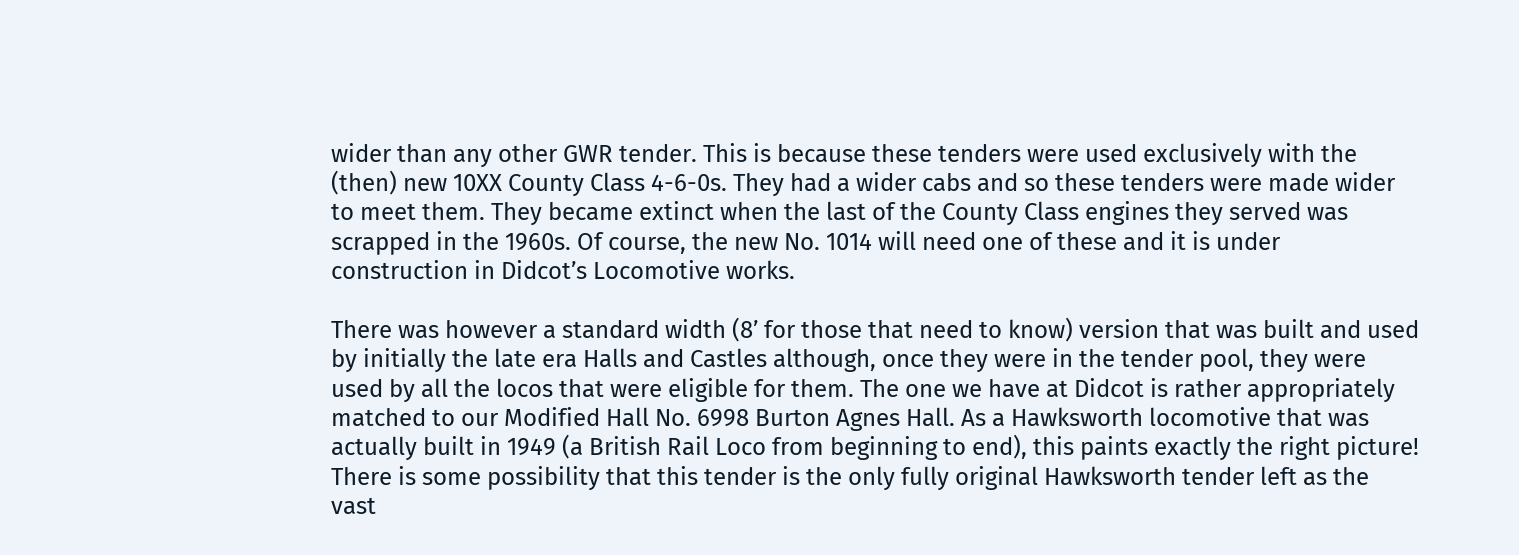wider than any other GWR tender. This is because these tenders were used exclusively with the (then) new 10XX County Class 4-6-0s. They had a wider cabs and so these tenders were made wider to meet them. They became extinct when the last of the County Class engines they served was scrapped in the 1960s. Of course, the new No. 1014 will need one of these and it is under construction in Didcot’s Locomotive works.

There was however a standard width (8’ for those that need to know) version that was built and used by initially the late era Halls and Castles although, once they were in the tender pool, they were used by all the locos that were eligible for them. The one we have at Didcot is rather appropriately matched to our Modified Hall No. 6998 Burton Agnes Hall. As a Hawksworth locomotive that was actually built in 1949 (a British Rail Loco from beginning to end), this paints exactly the right picture! There is some possibility that this tender is the only fully original Hawksworth tender left as the vast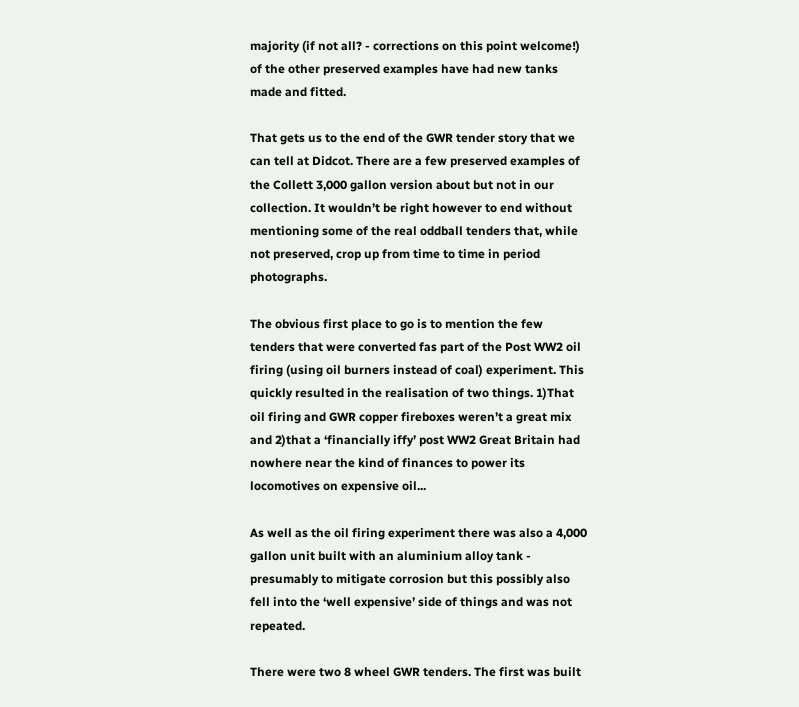majority (if not all? - corrections on this point welcome!) of the other preserved examples have had new tanks made and fitted.

That gets us to the end of the GWR tender story that we can tell at Didcot. There are a few preserved examples of the Collett 3,000 gallon version about but not in our collection. It wouldn’t be right however to end without mentioning some of the real oddball tenders that, while not preserved, crop up from time to time in period photographs.

The obvious first place to go is to mention the few tenders that were converted fas part of the Post WW2 oil firing (using oil burners instead of coal) experiment. This quickly resulted in the realisation of two things. 1)That oil firing and GWR copper fireboxes weren’t a great mix and 2)that a ‘financially iffy’ post WW2 Great Britain had nowhere near the kind of finances to power its locomotives on expensive oil...

As well as the oil firing experiment there was also a 4,000 gallon unit built with an aluminium alloy tank - presumably to mitigate corrosion but this possibly also fell into the ‘well expensive’ side of things and was not repeated.

There were two 8 wheel GWR tenders. The first was built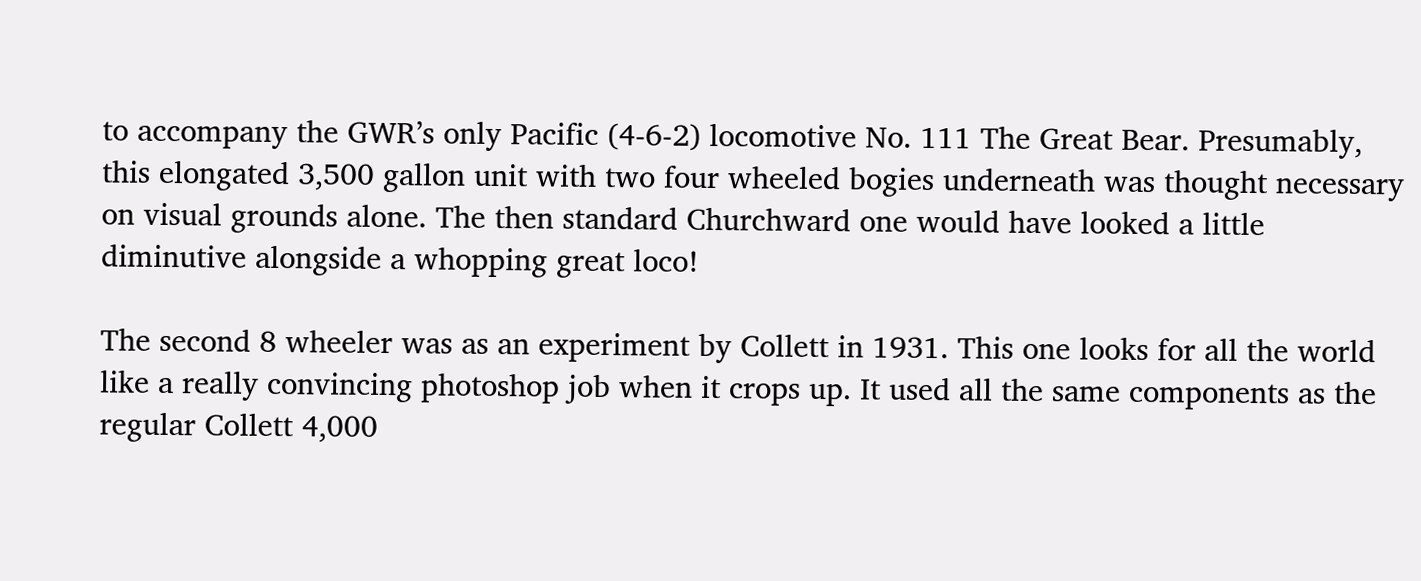to accompany the GWR’s only Pacific (4-6-2) locomotive No. 111 The Great Bear. Presumably, this elongated 3,500 gallon unit with two four wheeled bogies underneath was thought necessary on visual grounds alone. The then standard Churchward one would have looked a little diminutive alongside a whopping great loco!

The second 8 wheeler was as an experiment by Collett in 1931. This one looks for all the world like a really convincing photoshop job when it crops up. It used all the same components as the regular Collett 4,000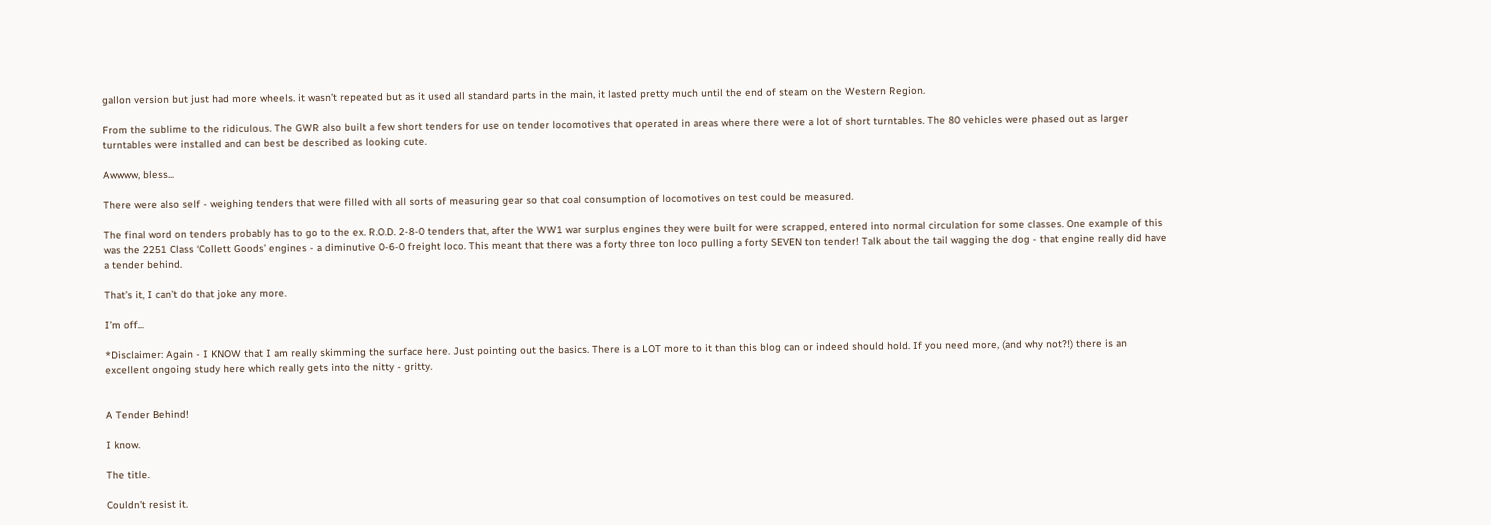gallon version but just had more wheels. it wasn’t repeated but as it used all standard parts in the main, it lasted pretty much until the end of steam on the Western Region.

From the sublime to the ridiculous. The GWR also built a few short tenders for use on tender locomotives that operated in areas where there were a lot of short turntables. The 80 vehicles were phased out as larger turntables were installed and can best be described as looking cute.

Awwww, bless...

There were also self - weighing tenders that were filled with all sorts of measuring gear so that coal consumption of locomotives on test could be measured.

The final word on tenders probably has to go to the ex. R.O.D. 2-8-0 tenders that, after the WW1 war surplus engines they were built for were scrapped, entered into normal circulation for some classes. One example of this was the 2251 Class ‘Collett Goods’ engines - a diminutive 0-6-0 freight loco. This meant that there was a forty three ton loco pulling a forty SEVEN ton tender! Talk about the tail wagging the dog - that engine really did have a tender behind.

That’s it, I can’t do that joke any more.

I’m off...

*Disclaimer: Again - I KNOW that I am really skimming the surface here. Just pointing out the basics. There is a LOT more to it than this blog can or indeed should hold. If you need more, (and why not?!) there is an excellent ongoing study here which really gets into the nitty - gritty.


A Tender Behind!

I know.

The title.

Couldn’t resist it.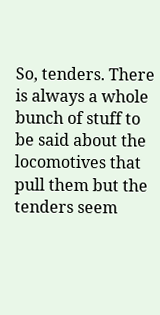So, tenders. There is always a whole bunch of stuff to be said about the locomotives that pull them but the tenders seem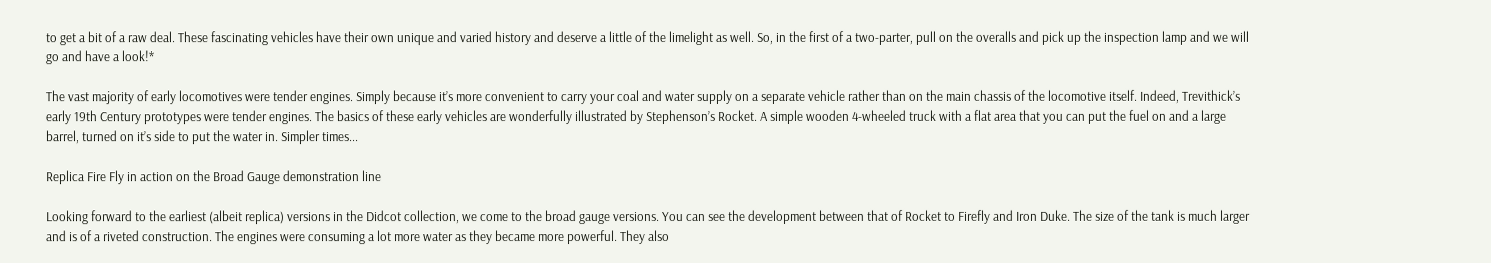to get a bit of a raw deal. These fascinating vehicles have their own unique and varied history and deserve a little of the limelight as well. So, in the first of a two-parter, pull on the overalls and pick up the inspection lamp and we will go and have a look!*

The vast majority of early locomotives were tender engines. Simply because it’s more convenient to carry your coal and water supply on a separate vehicle rather than on the main chassis of the locomotive itself. Indeed, Trevithick’s early 19th Century prototypes were tender engines. The basics of these early vehicles are wonderfully illustrated by Stephenson’s Rocket. A simple wooden 4-wheeled truck with a flat area that you can put the fuel on and a large barrel, turned on it’s side to put the water in. Simpler times...

Replica Fire Fly in action on the Broad Gauge demonstration line

Looking forward to the earliest (albeit replica) versions in the Didcot collection, we come to the broad gauge versions. You can see the development between that of Rocket to Firefly and Iron Duke. The size of the tank is much larger and is of a riveted construction. The engines were consuming a lot more water as they became more powerful. They also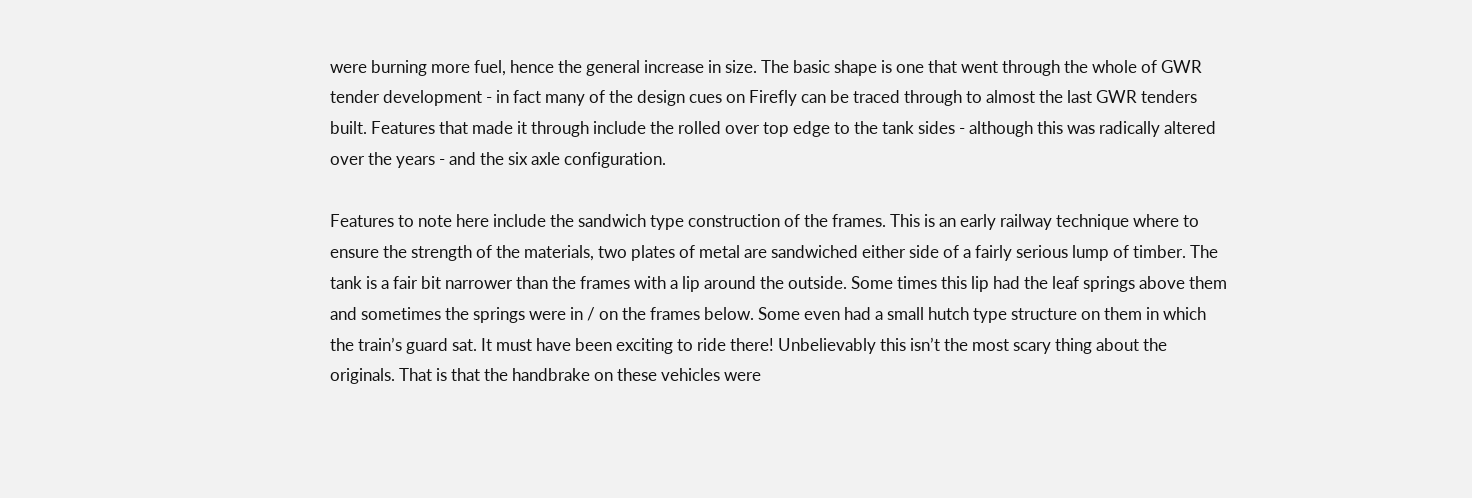were burning more fuel, hence the general increase in size. The basic shape is one that went through the whole of GWR tender development - in fact many of the design cues on Firefly can be traced through to almost the last GWR tenders built. Features that made it through include the rolled over top edge to the tank sides - although this was radically altered over the years - and the six axle configuration.

Features to note here include the sandwich type construction of the frames. This is an early railway technique where to ensure the strength of the materials, two plates of metal are sandwiched either side of a fairly serious lump of timber. The tank is a fair bit narrower than the frames with a lip around the outside. Some times this lip had the leaf springs above them and sometimes the springs were in / on the frames below. Some even had a small hutch type structure on them in which the train’s guard sat. It must have been exciting to ride there! Unbelievably this isn’t the most scary thing about the originals. That is that the handbrake on these vehicles were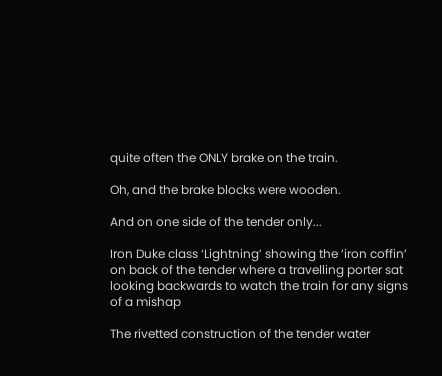quite often the ONLY brake on the train.

Oh, and the brake blocks were wooden.

And on one side of the tender only...

Iron Duke class ‘Lightning’ showing the ‘iron coffin’ on back of the tender where a travelling porter sat looking backwards to watch the train for any signs of a mishap

The rivetted construction of the tender water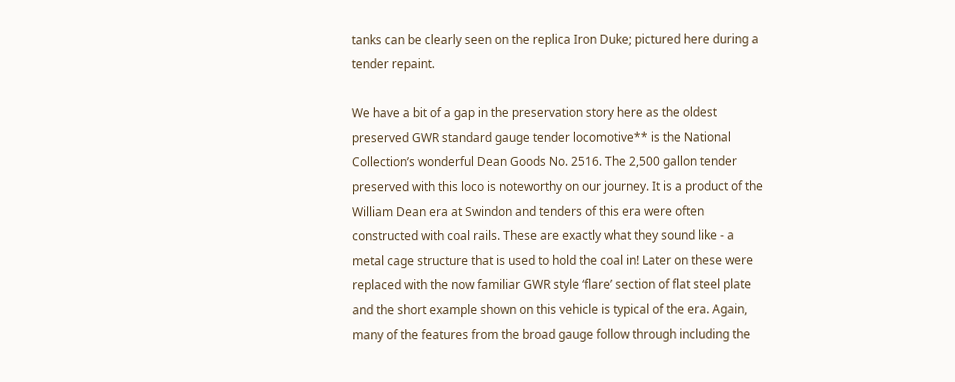tanks can be clearly seen on the replica Iron Duke; pictured here during a tender repaint.

We have a bit of a gap in the preservation story here as the oldest preserved GWR standard gauge tender locomotive** is the National Collection’s wonderful Dean Goods No. 2516. The 2,500 gallon tender preserved with this loco is noteworthy on our journey. It is a product of the William Dean era at Swindon and tenders of this era were often constructed with coal rails. These are exactly what they sound like - a metal cage structure that is used to hold the coal in! Later on these were replaced with the now familiar GWR style ‘flare’ section of flat steel plate and the short example shown on this vehicle is typical of the era. Again, many of the features from the broad gauge follow through including the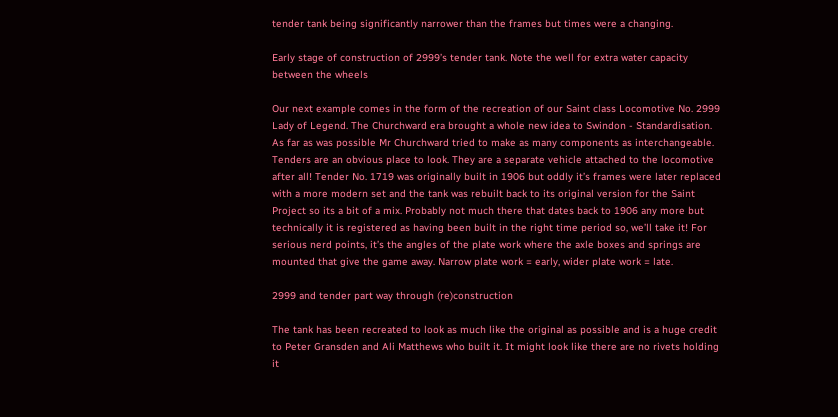tender tank being significantly narrower than the frames but times were a changing.

Early stage of construction of 2999’s tender tank. Note the well for extra water capacity between the wheels

Our next example comes in the form of the recreation of our Saint class Locomotive No. 2999 Lady of Legend. The Churchward era brought a whole new idea to Swindon - Standardisation. As far as was possible Mr Churchward tried to make as many components as interchangeable. Tenders are an obvious place to look. They are a separate vehicle attached to the locomotive after all! Tender No. 1719 was originally built in 1906 but oddly it’s frames were later replaced with a more modern set and the tank was rebuilt back to its original version for the Saint Project so its a bit of a mix. Probably not much there that dates back to 1906 any more but technically it is registered as having been built in the right time period so, we’ll take it! For serious nerd points, it’s the angles of the plate work where the axle boxes and springs are mounted that give the game away. Narrow plate work = early, wider plate work = late.

2999 and tender part way through (re)construction

The tank has been recreated to look as much like the original as possible and is a huge credit to Peter Gransden and Ali Matthews who built it. It might look like there are no rivets holding it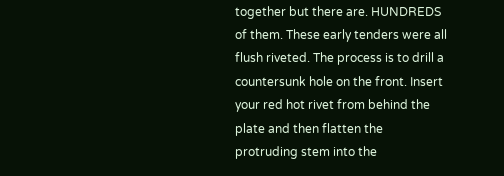together but there are. HUNDREDS of them. These early tenders were all flush riveted. The process is to drill a countersunk hole on the front. Insert your red hot rivet from behind the plate and then flatten the protruding stem into the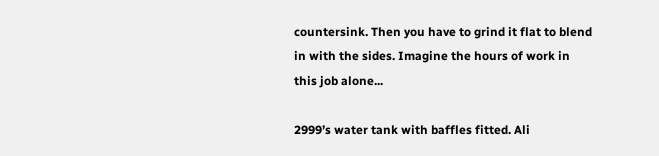countersink. Then you have to grind it flat to blend in with the sides. Imagine the hours of work in this job alone...

2999’s water tank with baffles fitted. Ali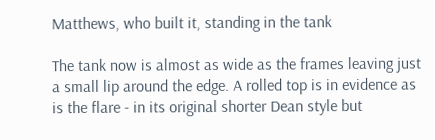Matthews, who built it, standing in the tank

The tank now is almost as wide as the frames leaving just a small lip around the edge. A rolled top is in evidence as is the flare - in its original shorter Dean style but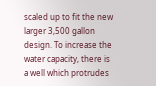scaled up to fit the new larger 3,500 gallon design. To increase the water capacity, there is a well which protrudes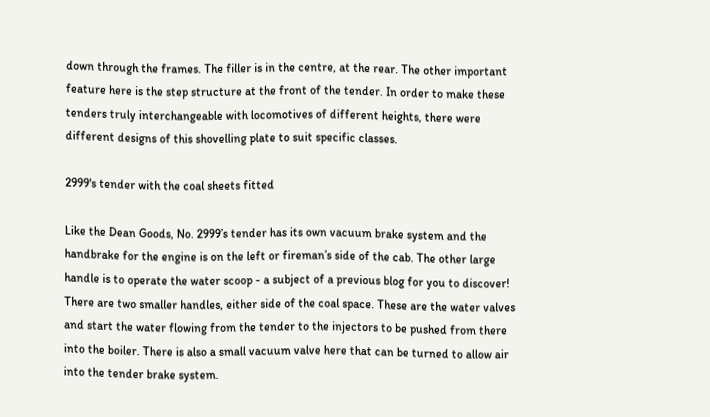down through the frames. The filler is in the centre, at the rear. The other important feature here is the step structure at the front of the tender. In order to make these tenders truly interchangeable with locomotives of different heights, there were different designs of this shovelling plate to suit specific classes.

2999's tender with the coal sheets fitted

Like the Dean Goods, No. 2999’s tender has its own vacuum brake system and the handbrake for the engine is on the left or fireman’s side of the cab. The other large handle is to operate the water scoop - a subject of a previous blog for you to discover! There are two smaller handles, either side of the coal space. These are the water valves and start the water flowing from the tender to the injectors to be pushed from there into the boiler. There is also a small vacuum valve here that can be turned to allow air into the tender brake system.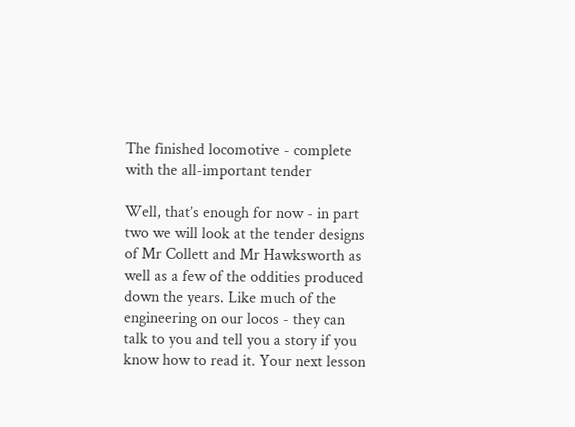The finished locomotive - complete with the all-important tender

Well, that’s enough for now - in part two we will look at the tender designs of Mr Collett and Mr Hawksworth as well as a few of the oddities produced down the years. Like much of the engineering on our locos - they can talk to you and tell you a story if you know how to read it. Your next lesson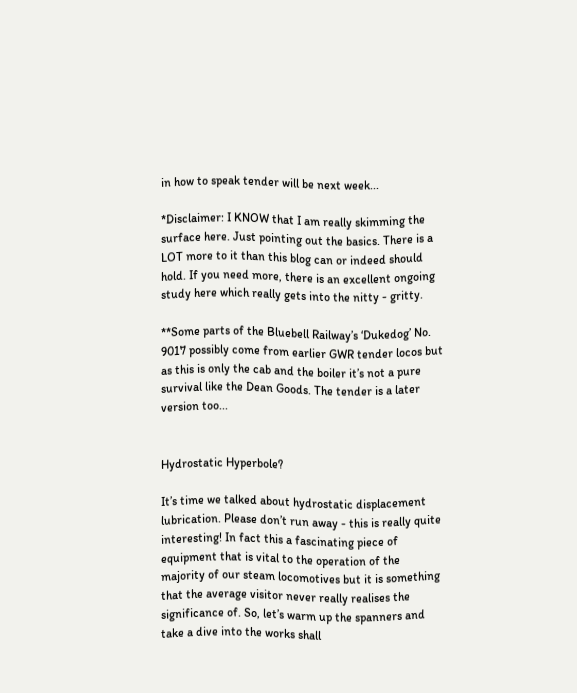in how to speak tender will be next week...

*Disclaimer: I KNOW that I am really skimming the surface here. Just pointing out the basics. There is a LOT more to it than this blog can or indeed should hold. If you need more, there is an excellent ongoing study here which really gets into the nitty - gritty.

**Some parts of the Bluebell Railway’s ‘Dukedog’ No. 9017 possibly come from earlier GWR tender locos but as this is only the cab and the boiler it’s not a pure survival like the Dean Goods. The tender is a later version too...


Hydrostatic Hyperbole?

It’s time we talked about hydrostatic displacement lubrication. Please don’t run away - this is really quite interesting! In fact this a fascinating piece of equipment that is vital to the operation of the majority of our steam locomotives but it is something that the average visitor never really realises the significance of. So, let’s warm up the spanners and take a dive into the works shall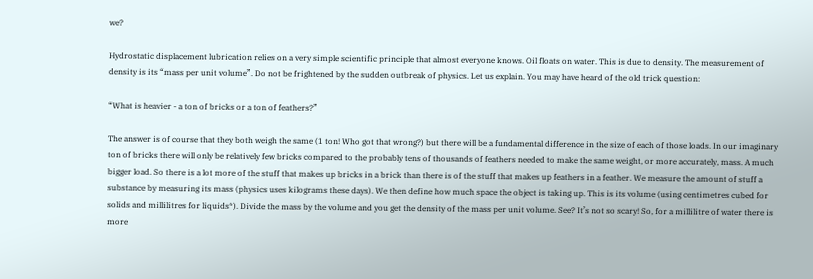we?

Hydrostatic displacement lubrication relies on a very simple scientific principle that almost everyone knows. Oil floats on water. This is due to density. The measurement of density is its “mass per unit volume”. Do not be frightened by the sudden outbreak of physics. Let us explain. You may have heard of the old trick question:

“What is heavier - a ton of bricks or a ton of feathers?”

The answer is of course that they both weigh the same (1 ton! Who got that wrong?) but there will be a fundamental difference in the size of each of those loads. In our imaginary ton of bricks there will only be relatively few bricks compared to the probably tens of thousands of feathers needed to make the same weight, or more accurately, mass. A much bigger load. So there is a lot more of the stuff that makes up bricks in a brick than there is of the stuff that makes up feathers in a feather. We measure the amount of stuff a substance by measuring its mass (physics uses kilograms these days). We then define how much space the object is taking up. This is its volume (using centimetres cubed for solids and millilitres for liquids*). Divide the mass by the volume and you get the density of the mass per unit volume. See? It’s not so scary! So, for a millilitre of water there is more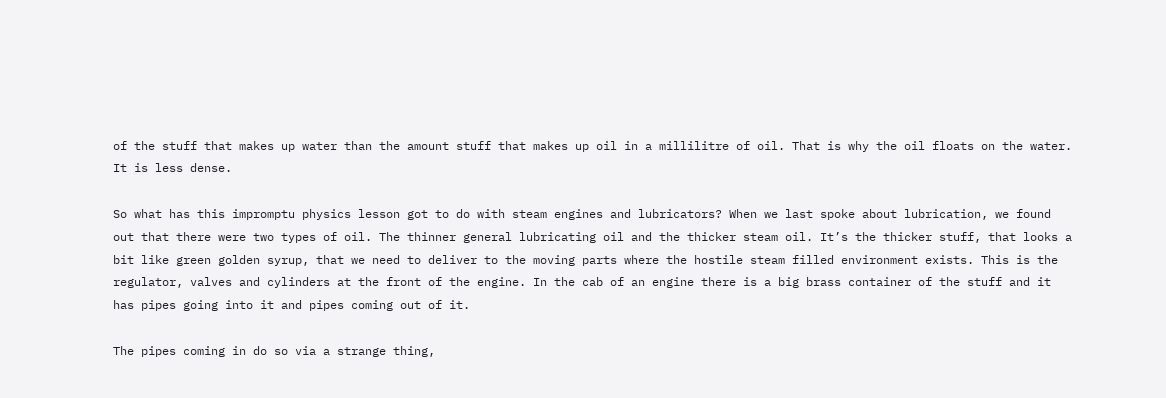of the stuff that makes up water than the amount stuff that makes up oil in a millilitre of oil. That is why the oil floats on the water. It is less dense.

So what has this impromptu physics lesson got to do with steam engines and lubricators? When we last spoke about lubrication, we found out that there were two types of oil. The thinner general lubricating oil and the thicker steam oil. It’s the thicker stuff, that looks a bit like green golden syrup, that we need to deliver to the moving parts where the hostile steam filled environment exists. This is the regulator, valves and cylinders at the front of the engine. In the cab of an engine there is a big brass container of the stuff and it has pipes going into it and pipes coming out of it.

The pipes coming in do so via a strange thing,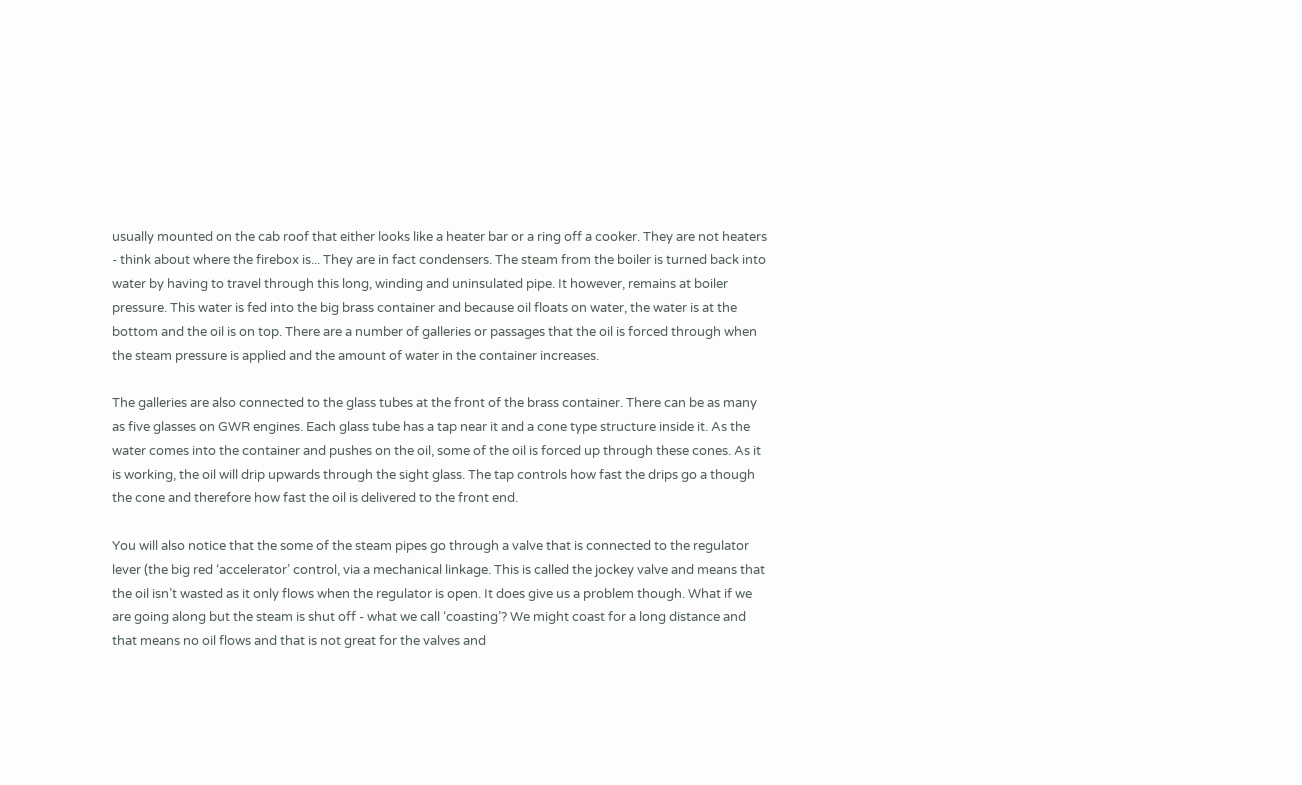usually mounted on the cab roof that either looks like a heater bar or a ring off a cooker. They are not heaters - think about where the firebox is... They are in fact condensers. The steam from the boiler is turned back into water by having to travel through this long, winding and uninsulated pipe. It however, remains at boiler pressure. This water is fed into the big brass container and because oil floats on water, the water is at the bottom and the oil is on top. There are a number of galleries or passages that the oil is forced through when the steam pressure is applied and the amount of water in the container increases.

The galleries are also connected to the glass tubes at the front of the brass container. There can be as many as five glasses on GWR engines. Each glass tube has a tap near it and a cone type structure inside it. As the water comes into the container and pushes on the oil, some of the oil is forced up through these cones. As it is working, the oil will drip upwards through the sight glass. The tap controls how fast the drips go a though the cone and therefore how fast the oil is delivered to the front end.

You will also notice that the some of the steam pipes go through a valve that is connected to the regulator lever (the big red ‘accelerator’ control, via a mechanical linkage. This is called the jockey valve and means that the oil isn’t wasted as it only flows when the regulator is open. It does give us a problem though. What if we are going along but the steam is shut off - what we call ‘coasting’? We might coast for a long distance and that means no oil flows and that is not great for the valves and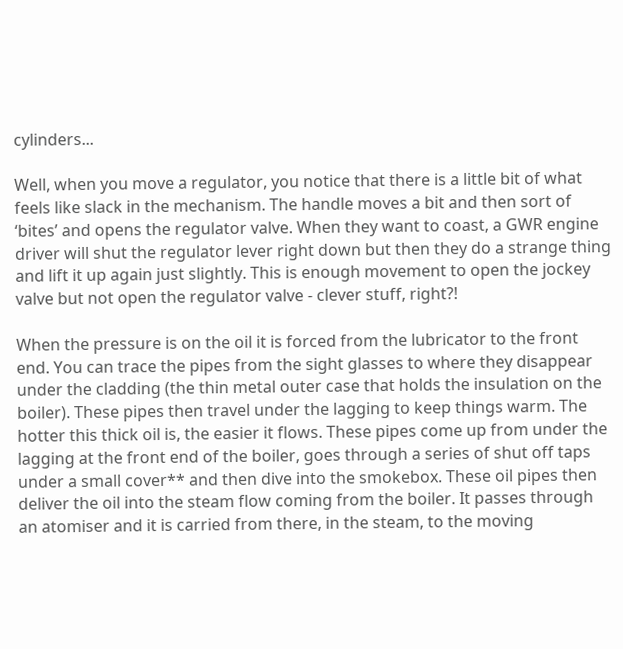cylinders...

Well, when you move a regulator, you notice that there is a little bit of what feels like slack in the mechanism. The handle moves a bit and then sort of ‘bites’ and opens the regulator valve. When they want to coast, a GWR engine driver will shut the regulator lever right down but then they do a strange thing and lift it up again just slightly. This is enough movement to open the jockey valve but not open the regulator valve - clever stuff, right?!

When the pressure is on the oil it is forced from the lubricator to the front end. You can trace the pipes from the sight glasses to where they disappear under the cladding (the thin metal outer case that holds the insulation on the boiler). These pipes then travel under the lagging to keep things warm. The hotter this thick oil is, the easier it flows. These pipes come up from under the lagging at the front end of the boiler, goes through a series of shut off taps under a small cover** and then dive into the smokebox. These oil pipes then deliver the oil into the steam flow coming from the boiler. It passes through an atomiser and it is carried from there, in the steam, to the moving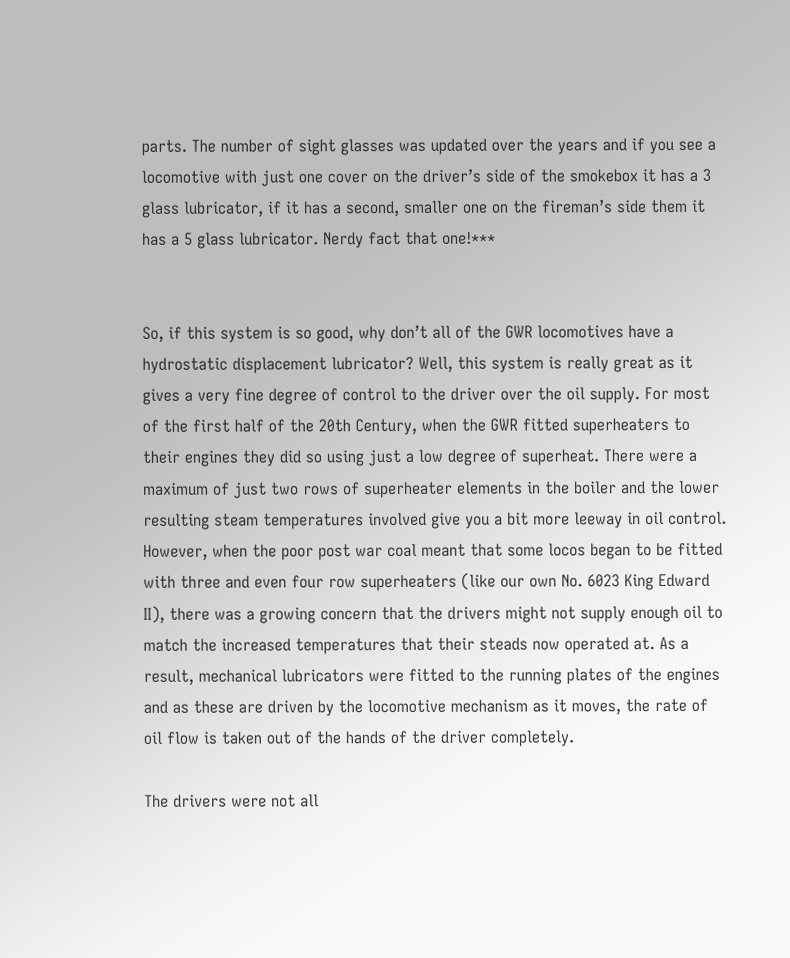parts. The number of sight glasses was updated over the years and if you see a locomotive with just one cover on the driver’s side of the smokebox it has a 3 glass lubricator, if it has a second, smaller one on the fireman’s side them it has a 5 glass lubricator. Nerdy fact that one!***


So, if this system is so good, why don’t all of the GWR locomotives have a hydrostatic displacement lubricator? Well, this system is really great as it gives a very fine degree of control to the driver over the oil supply. For most of the first half of the 20th Century, when the GWR fitted superheaters to their engines they did so using just a low degree of superheat. There were a maximum of just two rows of superheater elements in the boiler and the lower resulting steam temperatures involved give you a bit more leeway in oil control. However, when the poor post war coal meant that some locos began to be fitted with three and even four row superheaters (like our own No. 6023 King Edward II), there was a growing concern that the drivers might not supply enough oil to match the increased temperatures that their steads now operated at. As a result, mechanical lubricators were fitted to the running plates of the engines and as these are driven by the locomotive mechanism as it moves, the rate of oil flow is taken out of the hands of the driver completely.

The drivers were not all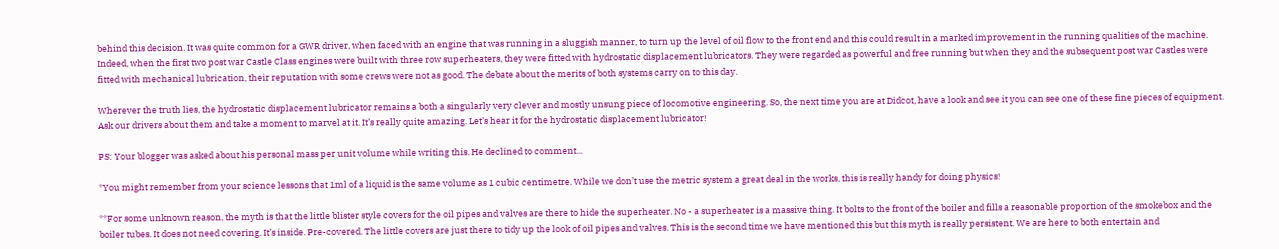behind this decision. It was quite common for a GWR driver, when faced with an engine that was running in a sluggish manner, to turn up the level of oil flow to the front end and this could result in a marked improvement in the running qualities of the machine. Indeed, when the first two post war Castle Class engines were built with three row superheaters, they were fitted with hydrostatic displacement lubricators. They were regarded as powerful and free running but when they and the subsequent post war Castles were fitted with mechanical lubrication, their reputation with some crews were not as good. The debate about the merits of both systems carry on to this day.

Wherever the truth lies, the hydrostatic displacement lubricator remains a both a singularly very clever and mostly unsung piece of locomotive engineering. So, the next time you are at Didcot, have a look and see it you can see one of these fine pieces of equipment. Ask our drivers about them and take a moment to marvel at it. It’s really quite amazing. Let’s hear it for the hydrostatic displacement lubricator!

PS: Your blogger was asked about his personal mass per unit volume while writing this. He declined to comment...

*You might remember from your science lessons that 1ml of a liquid is the same volume as 1 cubic centimetre. While we don’t use the metric system a great deal in the works, this is really handy for doing physics!

**For some unknown reason, the myth is that the little blister style covers for the oil pipes and valves are there to hide the superheater. No - a superheater is a massive thing. It bolts to the front of the boiler and fills a reasonable proportion of the smokebox and the boiler tubes. It does not need covering. It’s inside. Pre-covered. The little covers are just there to tidy up the look of oil pipes and valves. This is the second time we have mentioned this but this myth is really persistent. We are here to both entertain and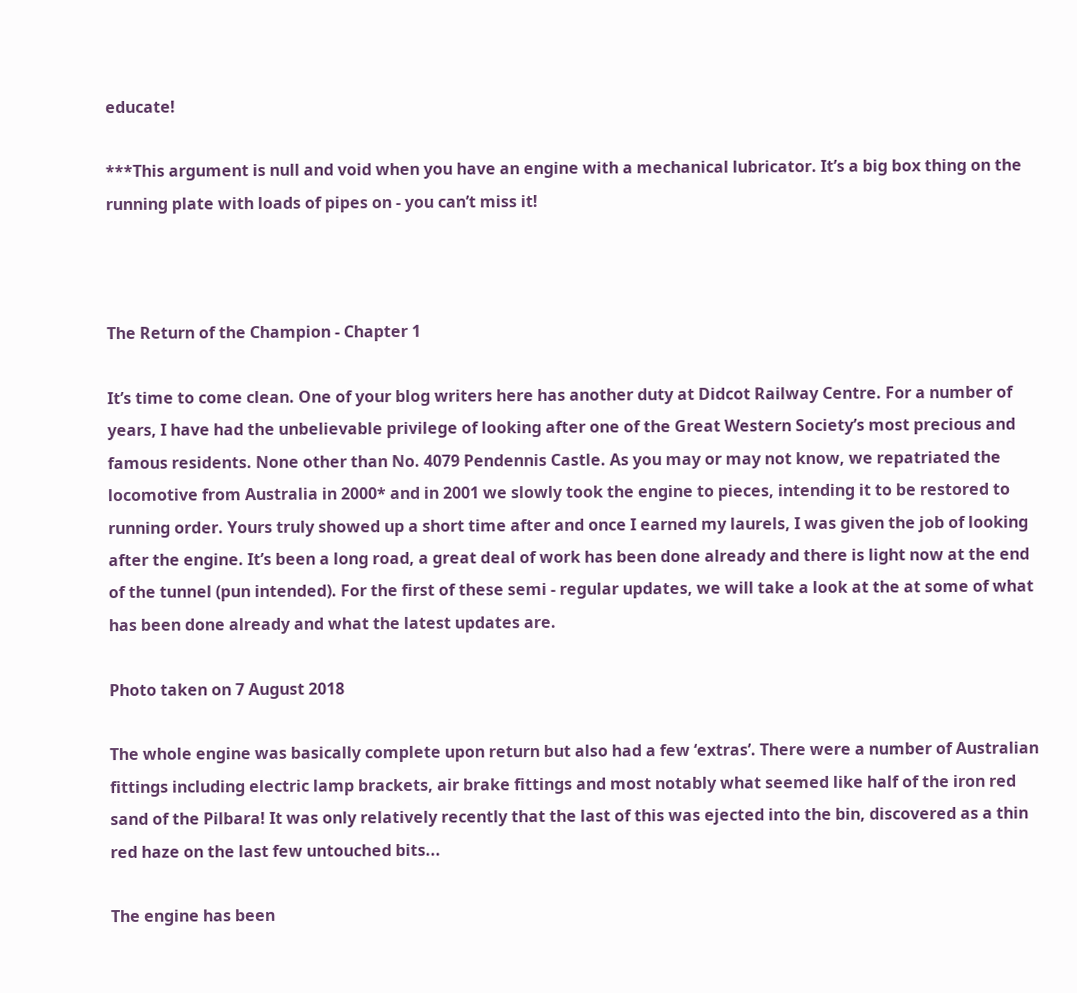educate!

***This argument is null and void when you have an engine with a mechanical lubricator. It’s a big box thing on the running plate with loads of pipes on - you can’t miss it!



The Return of the Champion - Chapter 1

It’s time to come clean. One of your blog writers here has another duty at Didcot Railway Centre. For a number of years, I have had the unbelievable privilege of looking after one of the Great Western Society’s most precious and famous residents. None other than No. 4079 Pendennis Castle. As you may or may not know, we repatriated the locomotive from Australia in 2000* and in 2001 we slowly took the engine to pieces, intending it to be restored to running order. Yours truly showed up a short time after and once I earned my laurels, I was given the job of looking after the engine. It’s been a long road, a great deal of work has been done already and there is light now at the end of the tunnel (pun intended). For the first of these semi - regular updates, we will take a look at the at some of what has been done already and what the latest updates are.

Photo taken on 7 August 2018

The whole engine was basically complete upon return but also had a few ‘extras’. There were a number of Australian fittings including electric lamp brackets, air brake fittings and most notably what seemed like half of the iron red sand of the Pilbara! It was only relatively recently that the last of this was ejected into the bin, discovered as a thin red haze on the last few untouched bits...

The engine has been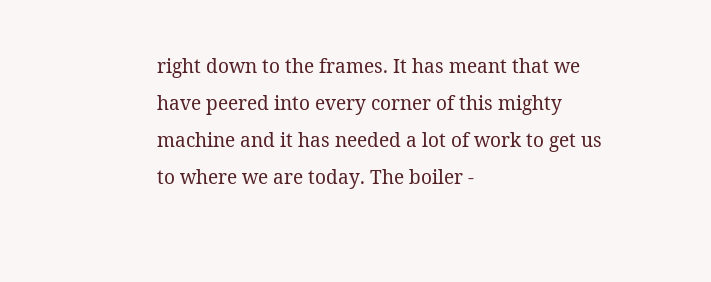right down to the frames. It has meant that we have peered into every corner of this mighty machine and it has needed a lot of work to get us to where we are today. The boiler -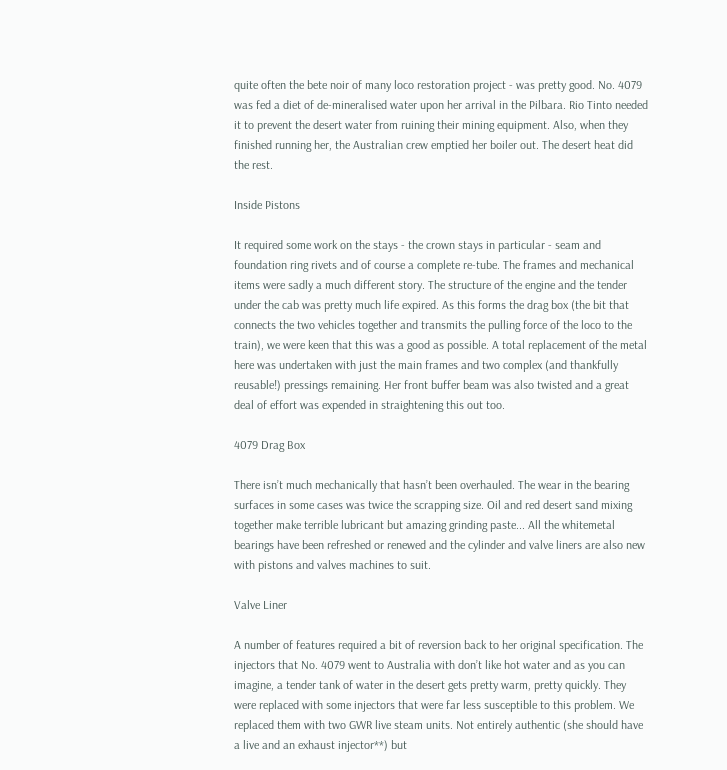quite often the bete noir of many loco restoration project - was pretty good. No. 4079 was fed a diet of de-mineralised water upon her arrival in the Pilbara. Rio Tinto needed it to prevent the desert water from ruining their mining equipment. Also, when they finished running her, the Australian crew emptied her boiler out. The desert heat did the rest.

Inside Pistons

It required some work on the stays - the crown stays in particular - seam and foundation ring rivets and of course a complete re-tube. The frames and mechanical items were sadly a much different story. The structure of the engine and the tender under the cab was pretty much life expired. As this forms the drag box (the bit that connects the two vehicles together and transmits the pulling force of the loco to the train), we were keen that this was a good as possible. A total replacement of the metal here was undertaken with just the main frames and two complex (and thankfully reusable!) pressings remaining. Her front buffer beam was also twisted and a great deal of effort was expended in straightening this out too.

4079 Drag Box

There isn’t much mechanically that hasn’t been overhauled. The wear in the bearing surfaces in some cases was twice the scrapping size. Oil and red desert sand mixing together make terrible lubricant but amazing grinding paste... All the whitemetal bearings have been refreshed or renewed and the cylinder and valve liners are also new with pistons and valves machines to suit.

Valve Liner

A number of features required a bit of reversion back to her original specification. The injectors that No. 4079 went to Australia with don’t like hot water and as you can imagine, a tender tank of water in the desert gets pretty warm, pretty quickly. They were replaced with some injectors that were far less susceptible to this problem. We replaced them with two GWR live steam units. Not entirely authentic (she should have a live and an exhaust injector**) but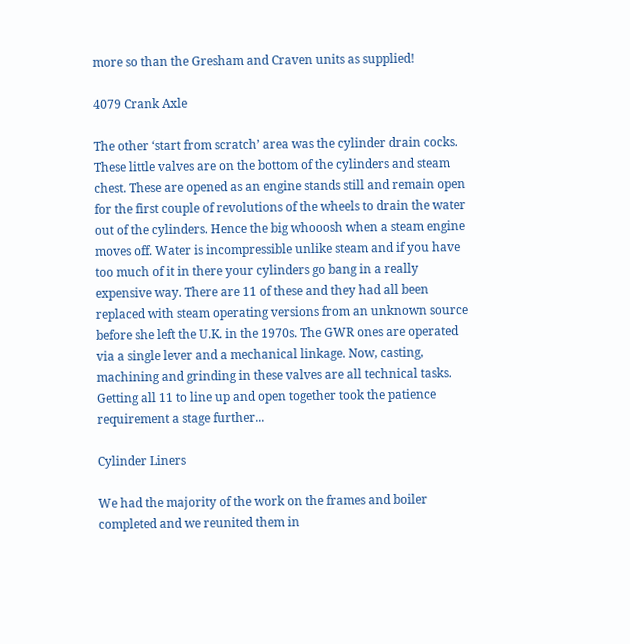more so than the Gresham and Craven units as supplied!

4079 Crank Axle

The other ‘start from scratch’ area was the cylinder drain cocks. These little valves are on the bottom of the cylinders and steam chest. These are opened as an engine stands still and remain open for the first couple of revolutions of the wheels to drain the water out of the cylinders. Hence the big whooosh when a steam engine moves off. Water is incompressible unlike steam and if you have too much of it in there your cylinders go bang in a really expensive way. There are 11 of these and they had all been replaced with steam operating versions from an unknown source before she left the U.K. in the 1970s. The GWR ones are operated via a single lever and a mechanical linkage. Now, casting, machining and grinding in these valves are all technical tasks. Getting all 11 to line up and open together took the patience requirement a stage further...

Cylinder Liners

We had the majority of the work on the frames and boiler completed and we reunited them in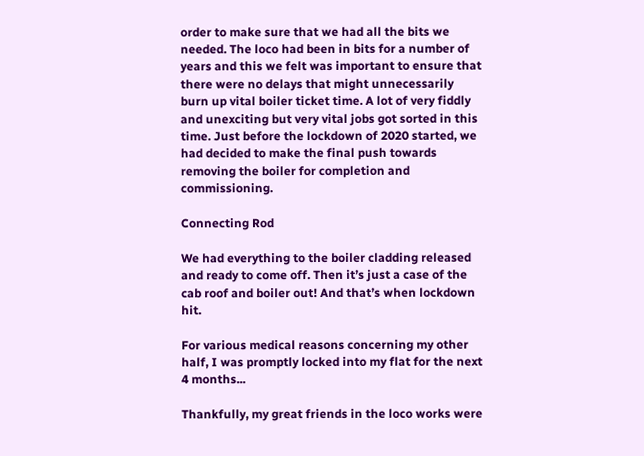order to make sure that we had all the bits we needed. The loco had been in bits for a number of years and this we felt was important to ensure that there were no delays that might unnecessarily burn up vital boiler ticket time. A lot of very fiddly and unexciting but very vital jobs got sorted in this time. Just before the lockdown of 2020 started, we had decided to make the final push towards removing the boiler for completion and commissioning.

Connecting Rod

We had everything to the boiler cladding released and ready to come off. Then it’s just a case of the cab roof and boiler out! And that’s when lockdown hit.

For various medical reasons concerning my other half, I was promptly locked into my flat for the next 4 months...

Thankfully, my great friends in the loco works were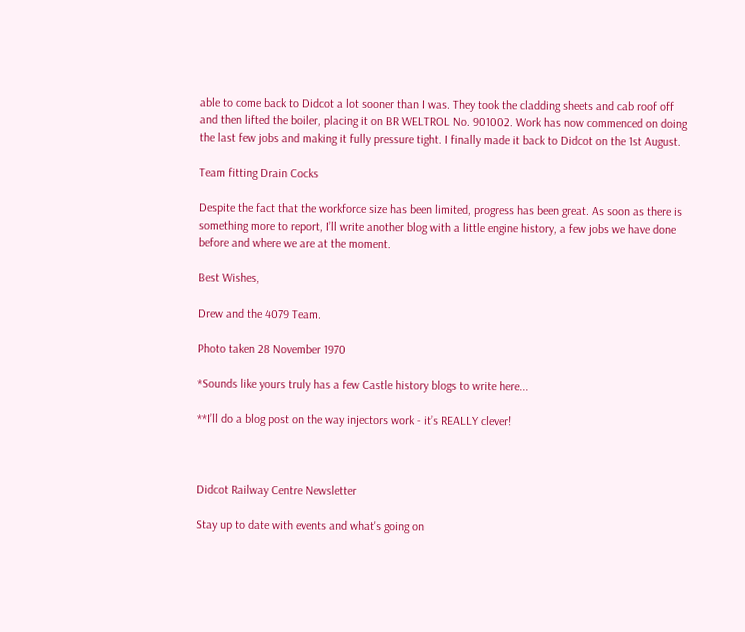able to come back to Didcot a lot sooner than I was. They took the cladding sheets and cab roof off and then lifted the boiler, placing it on BR WELTROL No. 901002. Work has now commenced on doing the last few jobs and making it fully pressure tight. I finally made it back to Didcot on the 1st August.

Team fitting Drain Cocks

Despite the fact that the workforce size has been limited, progress has been great. As soon as there is something more to report, I’ll write another blog with a little engine history, a few jobs we have done before and where we are at the moment.

Best Wishes,

Drew and the 4079 Team.

Photo taken 28 November 1970

*Sounds like yours truly has a few Castle history blogs to write here...

**I’ll do a blog post on the way injectors work - it’s REALLY clever!



Didcot Railway Centre Newsletter

Stay up to date with events and what's going on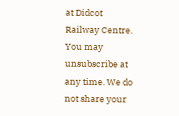at Didcot Railway Centre.
You may unsubscribe at any time. We do not share your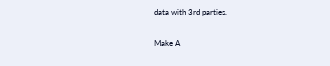data with 3rd parties.


Make A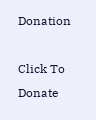Donation

Click To Donate